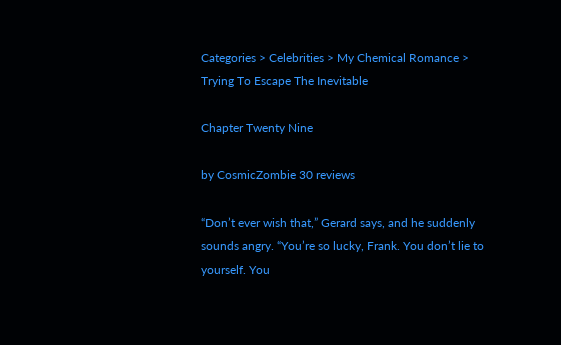Categories > Celebrities > My Chemical Romance > Trying To Escape The Inevitable

Chapter Twenty Nine

by CosmicZombie 30 reviews

“Don’t ever wish that,” Gerard says, and he suddenly sounds angry. “You’re so lucky, Frank. You don’t lie to yourself. You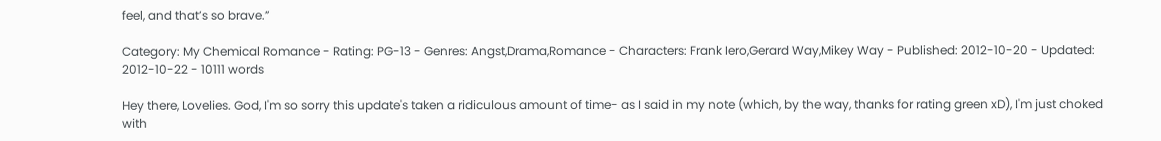feel, and that’s so brave.”

Category: My Chemical Romance - Rating: PG-13 - Genres: Angst,Drama,Romance - Characters: Frank Iero,Gerard Way,Mikey Way - Published: 2012-10-20 - Updated: 2012-10-22 - 10111 words

Hey there, Lovelies. God, I'm so sorry this update's taken a ridiculous amount of time- as I said in my note (which, by the way, thanks for rating green xD), I'm just choked with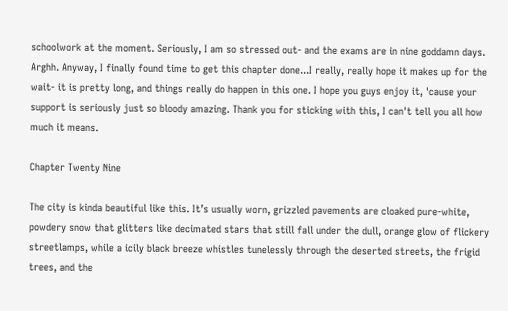schoolwork at the moment. Seriously, I am so stressed out- and the exams are in nine goddamn days. Arghh. Anyway, I finally found time to get this chapter done...I really, really hope it makes up for the wait- it is pretty long, and things really do happen in this one. I hope you guys enjoy it, 'cause your support is seriously just so bloody amazing. Thank you for sticking with this, I can't tell you all how much it means.

Chapter Twenty Nine

The city is kinda beautiful like this. It’s usually worn, grizzled pavements are cloaked pure-white, powdery snow that glitters like decimated stars that still fall under the dull, orange glow of flickery streetlamps, while a icily black breeze whistles tunelessly through the deserted streets, the frigid trees, and the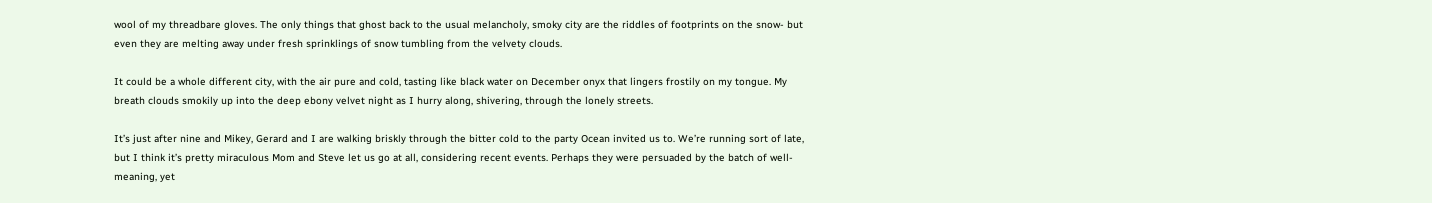wool of my threadbare gloves. The only things that ghost back to the usual melancholy, smoky city are the riddles of footprints on the snow- but even they are melting away under fresh sprinklings of snow tumbling from the velvety clouds.

It could be a whole different city, with the air pure and cold, tasting like black water on December onyx that lingers frostily on my tongue. My breath clouds smokily up into the deep ebony velvet night as I hurry along, shivering, through the lonely streets.

It’s just after nine and Mikey, Gerard and I are walking briskly through the bitter cold to the party Ocean invited us to. We’re running sort of late, but I think it’s pretty miraculous Mom and Steve let us go at all, considering recent events. Perhaps they were persuaded by the batch of well-meaning, yet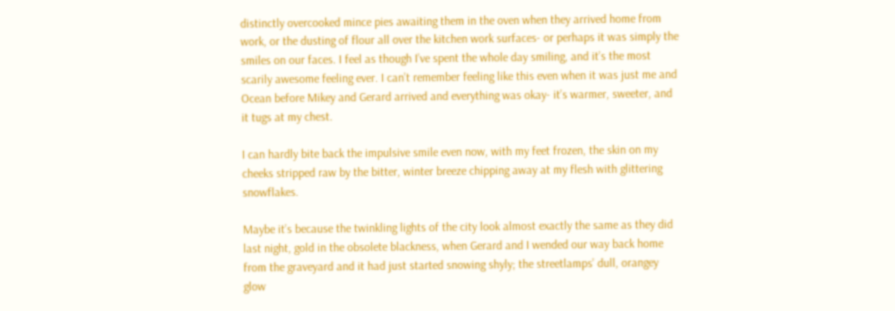distinctly overcooked mince pies awaiting them in the oven when they arrived home from work, or the dusting of flour all over the kitchen work surfaces- or perhaps it was simply the smiles on our faces. I feel as though I’ve spent the whole day smiling, and it’s the most scarily awesome feeling ever. I can’t remember feeling like this even when it was just me and Ocean before Mikey and Gerard arrived and everything was okay- it’s warmer, sweeter, and it tugs at my chest.

I can hardly bite back the impulsive smile even now, with my feet frozen, the skin on my cheeks stripped raw by the bitter, winter breeze chipping away at my flesh with glittering snowflakes.

Maybe it’s because the twinkling lights of the city look almost exactly the same as they did last night, gold in the obsolete blackness, when Gerard and I wended our way back home from the graveyard and it had just started snowing shyly; the streetlamps’ dull, orangey glow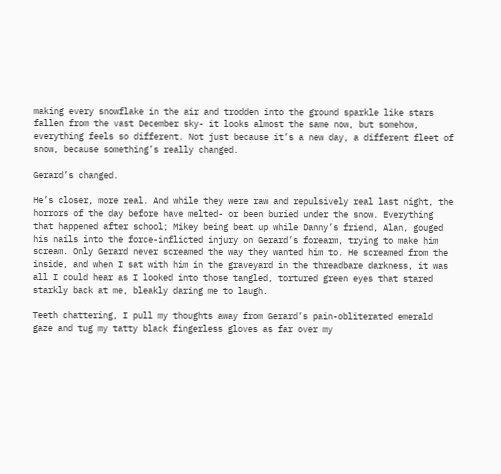making every snowflake in the air and trodden into the ground sparkle like stars fallen from the vast December sky- it looks almost the same now, but somehow, everything feels so different. Not just because it’s a new day, a different fleet of snow, because something’s really changed.

Gerard’s changed.

He’s closer, more real. And while they were raw and repulsively real last night, the horrors of the day before have melted- or been buried under the snow. Everything that happened after school; Mikey being beat up while Danny’s friend, Alan, gouged his nails into the force-inflicted injury on Gerard’s forearm, trying to make him scream. Only Gerard never screamed the way they wanted him to. He screamed from the inside, and when I sat with him in the graveyard in the threadbare darkness, it was all I could hear as I looked into those tangled, tortured green eyes that stared starkly back at me, bleakly daring me to laugh.

Teeth chattering, I pull my thoughts away from Gerard’s pain-obliterated emerald gaze and tug my tatty black fingerless gloves as far over my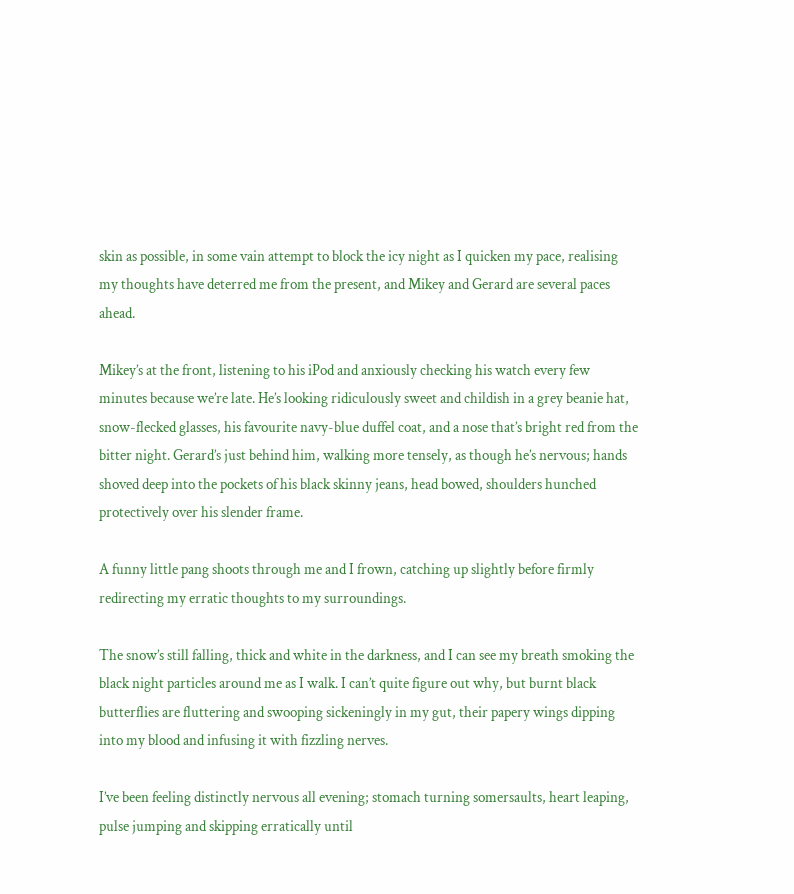skin as possible, in some vain attempt to block the icy night as I quicken my pace, realising my thoughts have deterred me from the present, and Mikey and Gerard are several paces ahead.

Mikey’s at the front, listening to his iPod and anxiously checking his watch every few minutes because we’re late. He’s looking ridiculously sweet and childish in a grey beanie hat, snow-flecked glasses, his favourite navy-blue duffel coat, and a nose that’s bright red from the bitter night. Gerard’s just behind him, walking more tensely, as though he’s nervous; hands shoved deep into the pockets of his black skinny jeans, head bowed, shoulders hunched protectively over his slender frame.

A funny little pang shoots through me and I frown, catching up slightly before firmly redirecting my erratic thoughts to my surroundings.

The snow’s still falling, thick and white in the darkness, and I can see my breath smoking the black night particles around me as I walk. I can’t quite figure out why, but burnt black butterflies are fluttering and swooping sickeningly in my gut, their papery wings dipping into my blood and infusing it with fizzling nerves.

I’ve been feeling distinctly nervous all evening; stomach turning somersaults, heart leaping, pulse jumping and skipping erratically until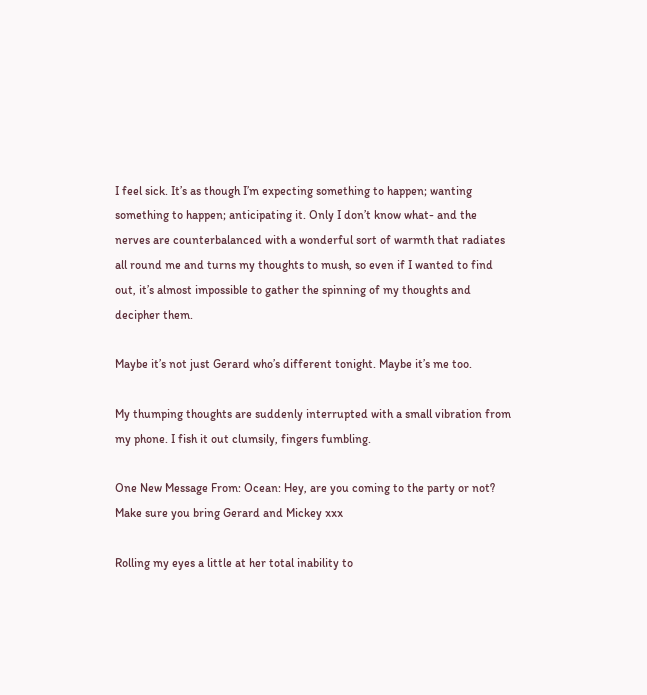I feel sick. It’s as though I’m expecting something to happen; wanting something to happen; anticipating it. Only I don’t know what- and the nerves are counterbalanced with a wonderful sort of warmth that radiates all round me and turns my thoughts to mush, so even if I wanted to find out, it’s almost impossible to gather the spinning of my thoughts and decipher them.

Maybe it’s not just Gerard who’s different tonight. Maybe it’s me too.

My thumping thoughts are suddenly interrupted with a small vibration from my phone. I fish it out clumsily, fingers fumbling.

One New Message From: Ocean: Hey, are you coming to the party or not? Make sure you bring Gerard and Mickey xxx

Rolling my eyes a little at her total inability to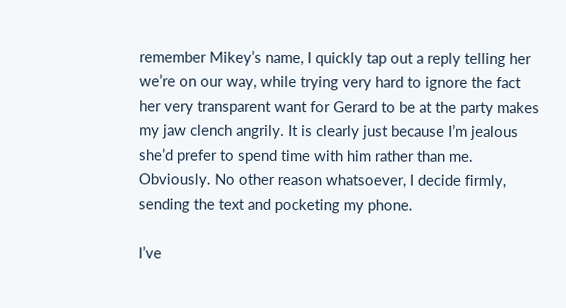remember Mikey’s name, I quickly tap out a reply telling her we’re on our way, while trying very hard to ignore the fact her very transparent want for Gerard to be at the party makes my jaw clench angrily. It is clearly just because I’m jealous she’d prefer to spend time with him rather than me. Obviously. No other reason whatsoever, I decide firmly, sending the text and pocketing my phone.

I’ve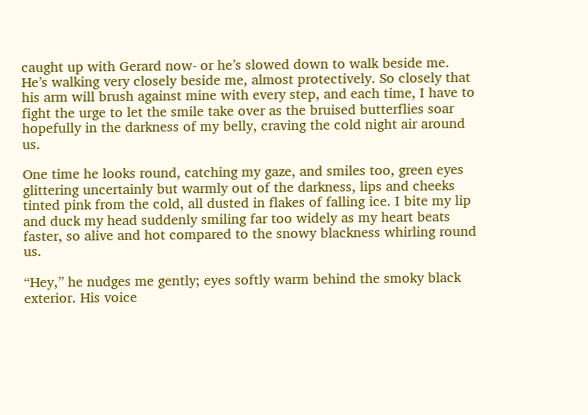caught up with Gerard now- or he’s slowed down to walk beside me. He’s walking very closely beside me, almost protectively. So closely that his arm will brush against mine with every step, and each time, I have to fight the urge to let the smile take over as the bruised butterflies soar hopefully in the darkness of my belly, craving the cold night air around us.

One time he looks round, catching my gaze, and smiles too, green eyes glittering uncertainly but warmly out of the darkness, lips and cheeks tinted pink from the cold, all dusted in flakes of falling ice. I bite my lip and duck my head suddenly smiling far too widely as my heart beats faster, so alive and hot compared to the snowy blackness whirling round us.

“Hey,” he nudges me gently; eyes softly warm behind the smoky black exterior. His voice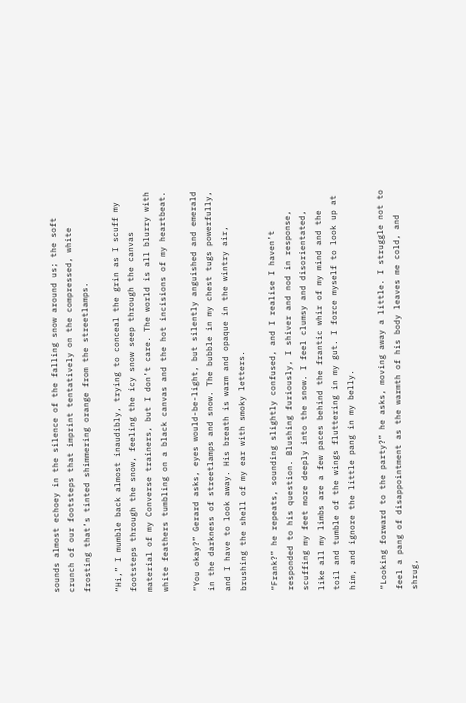sounds almost echoey in the silence of the falling snow around us; the soft crunch of our footsteps that imprint tentatively on the compressed, white frosting that’s tinted shimmering orange from the streetlamps.

“Hi,” I mumble back almost inaudibly, trying to conceal the grin as I scuff my footsteps through the snow, feeling the icy snow seep through the canvas material of my Converse trainers, but I don’t care. The world is all blurry with white feathers tumbling on a black canvas and the hot incisions of my heartbeat.

“You okay?” Gerard asks, eyes would-be-light, but silently anguished and emerald in the darkness of streetlamps and snow. The bubble in my chest tugs powerfully, and I have to look away. His breath is warm and opaque in the wintry air, brushing the shell of my ear with smoky letters.

“Frank?” he repeats, sounding slightly confused, and I realise I haven’t responded to his question. Blushing furiously, I shiver and nod in response, scuffing my feet more deeply into the snow. I feel clumsy and disorientated, like all my limbs are a few paces behind the frantic whir of my mind and the toil and tumble of the wings fluttering in my gut. I force myself to look up at him, and ignore the little pang in my belly.

“Looking forward to the party?” he asks, moving away a little. I struggle not to feel a pang of disappointment as the warmth of his body leaves me cold, and shrug,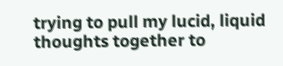trying to pull my lucid, liquid thoughts together to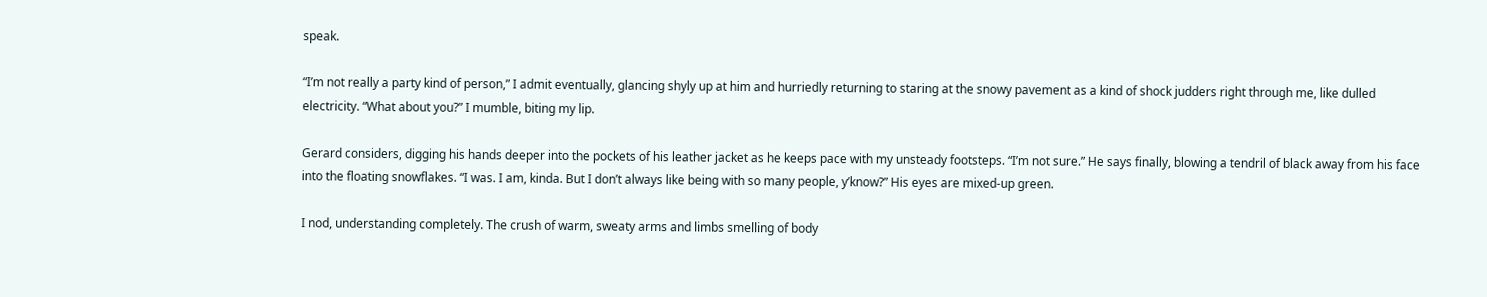speak.

“I’m not really a party kind of person,” I admit eventually, glancing shyly up at him and hurriedly returning to staring at the snowy pavement as a kind of shock judders right through me, like dulled electricity. “What about you?” I mumble, biting my lip.

Gerard considers, digging his hands deeper into the pockets of his leather jacket as he keeps pace with my unsteady footsteps. “I’m not sure.” He says finally, blowing a tendril of black away from his face into the floating snowflakes. “I was. I am, kinda. But I don’t always like being with so many people, y’know?” His eyes are mixed-up green.

I nod, understanding completely. The crush of warm, sweaty arms and limbs smelling of body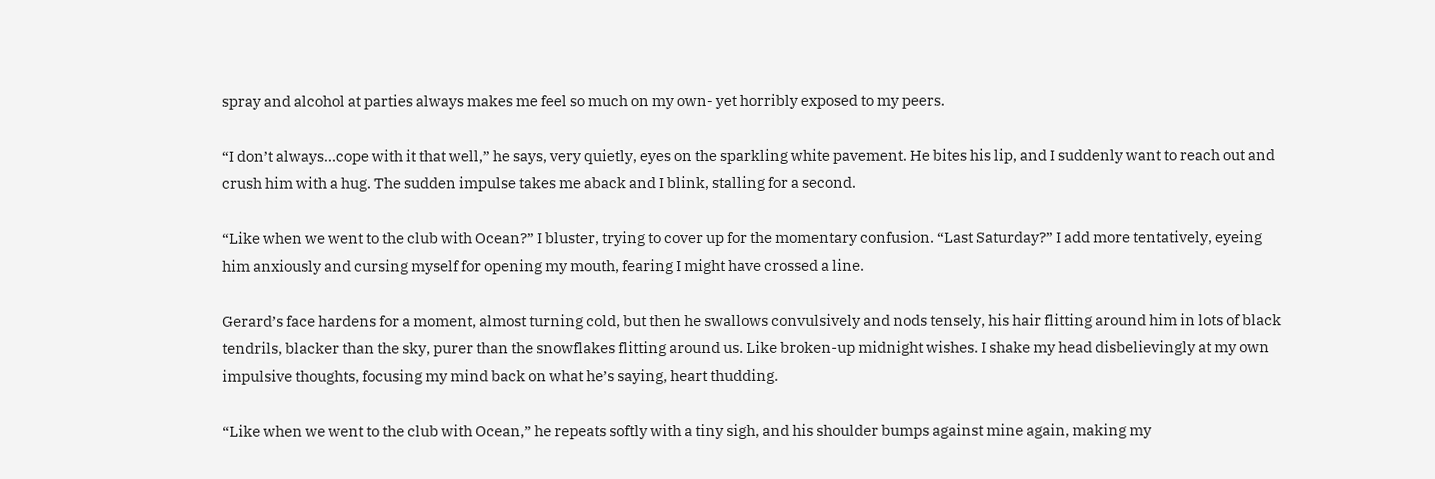spray and alcohol at parties always makes me feel so much on my own- yet horribly exposed to my peers.

“I don’t always…cope with it that well,” he says, very quietly, eyes on the sparkling white pavement. He bites his lip, and I suddenly want to reach out and crush him with a hug. The sudden impulse takes me aback and I blink, stalling for a second.

“Like when we went to the club with Ocean?” I bluster, trying to cover up for the momentary confusion. “Last Saturday?” I add more tentatively, eyeing him anxiously and cursing myself for opening my mouth, fearing I might have crossed a line.

Gerard’s face hardens for a moment, almost turning cold, but then he swallows convulsively and nods tensely, his hair flitting around him in lots of black tendrils, blacker than the sky, purer than the snowflakes flitting around us. Like broken-up midnight wishes. I shake my head disbelievingly at my own impulsive thoughts, focusing my mind back on what he’s saying, heart thudding.

“Like when we went to the club with Ocean,” he repeats softly with a tiny sigh, and his shoulder bumps against mine again, making my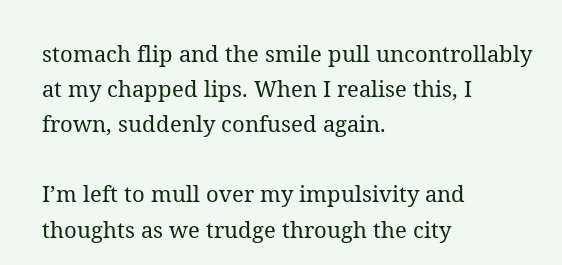stomach flip and the smile pull uncontrollably at my chapped lips. When I realise this, I frown, suddenly confused again.

I’m left to mull over my impulsivity and thoughts as we trudge through the city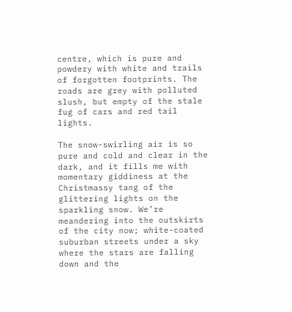centre, which is pure and powdery with white and trails of forgotten footprints. The roads are grey with polluted slush, but empty of the stale fug of cars and red tail lights.

The snow-swirling air is so pure and cold and clear in the dark, and it fills me with momentary giddiness at the Christmassy tang of the glittering lights on the sparkling snow. We’re meandering into the outskirts of the city now; white-coated suburban streets under a sky where the stars are falling down and the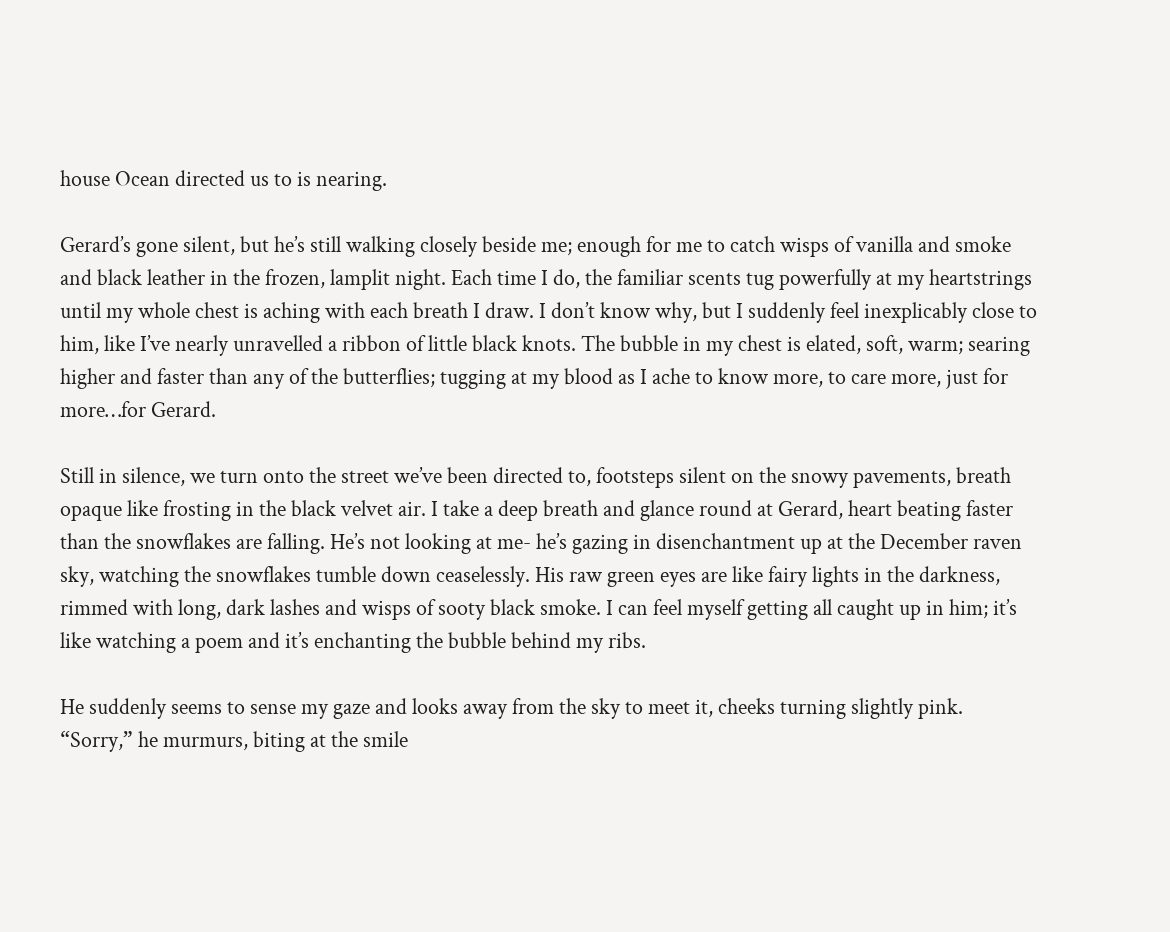house Ocean directed us to is nearing.

Gerard’s gone silent, but he’s still walking closely beside me; enough for me to catch wisps of vanilla and smoke and black leather in the frozen, lamplit night. Each time I do, the familiar scents tug powerfully at my heartstrings until my whole chest is aching with each breath I draw. I don’t know why, but I suddenly feel inexplicably close to him, like I’ve nearly unravelled a ribbon of little black knots. The bubble in my chest is elated, soft, warm; searing higher and faster than any of the butterflies; tugging at my blood as I ache to know more, to care more, just for more…for Gerard.

Still in silence, we turn onto the street we’ve been directed to, footsteps silent on the snowy pavements, breath opaque like frosting in the black velvet air. I take a deep breath and glance round at Gerard, heart beating faster than the snowflakes are falling. He’s not looking at me- he’s gazing in disenchantment up at the December raven sky, watching the snowflakes tumble down ceaselessly. His raw green eyes are like fairy lights in the darkness, rimmed with long, dark lashes and wisps of sooty black smoke. I can feel myself getting all caught up in him; it’s like watching a poem and it’s enchanting the bubble behind my ribs.

He suddenly seems to sense my gaze and looks away from the sky to meet it, cheeks turning slightly pink. “Sorry,” he murmurs, biting at the smile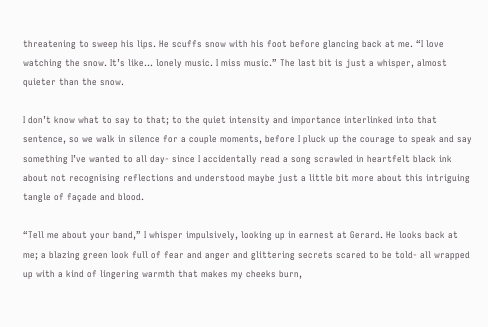threatening to sweep his lips. He scuffs snow with his foot before glancing back at me. “I love watching the snow. It’s like… lonely music. I miss music.” The last bit is just a whisper, almost quieter than the snow.

I don’t know what to say to that; to the quiet intensity and importance interlinked into that sentence, so we walk in silence for a couple moments, before I pluck up the courage to speak and say something I’ve wanted to all day- since I accidentally read a song scrawled in heartfelt black ink about not recognising reflections and understood maybe just a little bit more about this intriguing tangle of façade and blood.

“Tell me about your band,” I whisper impulsively, looking up in earnest at Gerard. He looks back at me; a blazing green look full of fear and anger and glittering secrets scared to be told- all wrapped up with a kind of lingering warmth that makes my cheeks burn,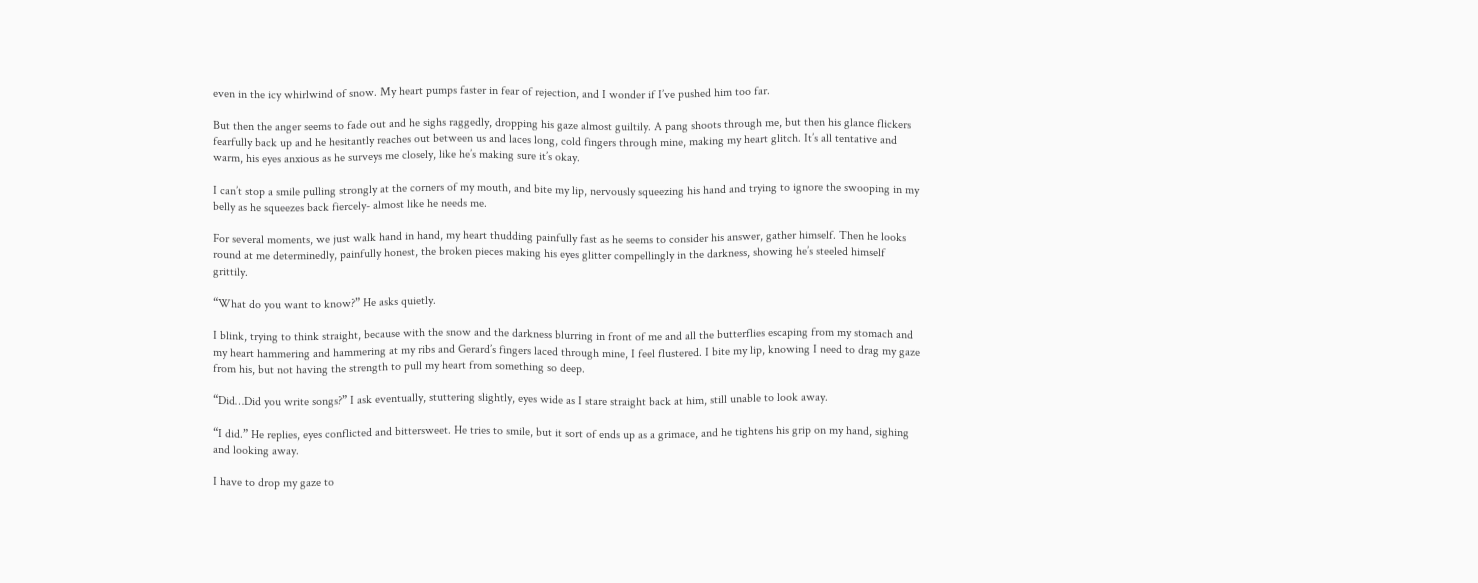even in the icy whirlwind of snow. My heart pumps faster in fear of rejection, and I wonder if I’ve pushed him too far.

But then the anger seems to fade out and he sighs raggedly, dropping his gaze almost guiltily. A pang shoots through me, but then his glance flickers fearfully back up and he hesitantly reaches out between us and laces long, cold fingers through mine, making my heart glitch. It’s all tentative and warm, his eyes anxious as he surveys me closely, like he’s making sure it’s okay.

I can’t stop a smile pulling strongly at the corners of my mouth, and bite my lip, nervously squeezing his hand and trying to ignore the swooping in my belly as he squeezes back fiercely- almost like he needs me.

For several moments, we just walk hand in hand, my heart thudding painfully fast as he seems to consider his answer, gather himself. Then he looks round at me determinedly, painfully honest, the broken pieces making his eyes glitter compellingly in the darkness, showing he’s steeled himself grittily.

“What do you want to know?” He asks quietly.

I blink, trying to think straight, because with the snow and the darkness blurring in front of me and all the butterflies escaping from my stomach and my heart hammering and hammering at my ribs and Gerard’s fingers laced through mine, I feel flustered. I bite my lip, knowing I need to drag my gaze from his, but not having the strength to pull my heart from something so deep.

“Did…Did you write songs?” I ask eventually, stuttering slightly, eyes wide as I stare straight back at him, still unable to look away.

“I did.” He replies, eyes conflicted and bittersweet. He tries to smile, but it sort of ends up as a grimace, and he tightens his grip on my hand, sighing and looking away.

I have to drop my gaze to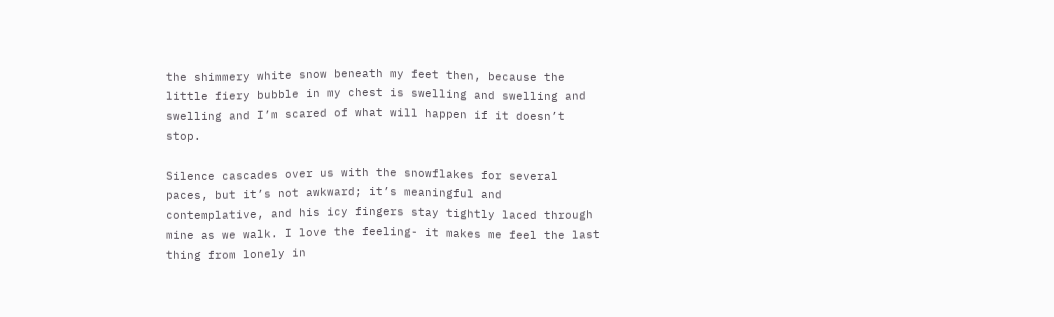the shimmery white snow beneath my feet then, because the little fiery bubble in my chest is swelling and swelling and swelling and I’m scared of what will happen if it doesn’t stop.

Silence cascades over us with the snowflakes for several paces, but it’s not awkward; it’s meaningful and contemplative, and his icy fingers stay tightly laced through mine as we walk. I love the feeling- it makes me feel the last thing from lonely in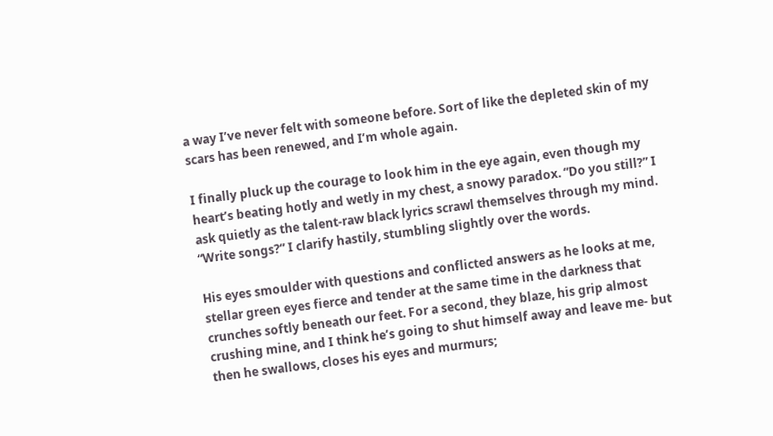a way I’ve never felt with someone before. Sort of like the depleted skin of my scars has been renewed, and I’m whole again.

I finally pluck up the courage to look him in the eye again, even though my heart’s beating hotly and wetly in my chest, a snowy paradox. “Do you still?” I ask quietly as the talent-raw black lyrics scrawl themselves through my mind. “Write songs?” I clarify hastily, stumbling slightly over the words.

His eyes smoulder with questions and conflicted answers as he looks at me, stellar green eyes fierce and tender at the same time in the darkness that crunches softly beneath our feet. For a second, they blaze, his grip almost crushing mine, and I think he’s going to shut himself away and leave me- but then he swallows, closes his eyes and murmurs;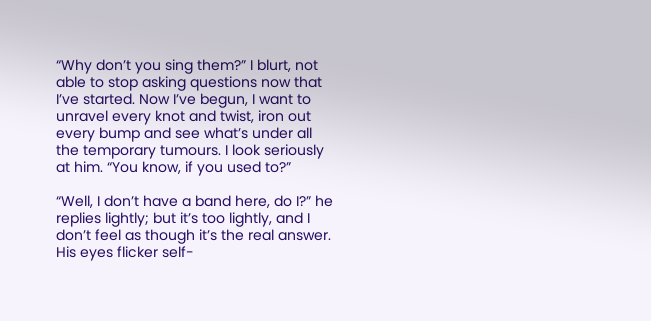“Why don’t you sing them?” I blurt, not able to stop asking questions now that I’ve started. Now I’ve begun, I want to unravel every knot and twist, iron out every bump and see what’s under all the temporary tumours. I look seriously at him. “You know, if you used to?”

“Well, I don’t have a band here, do I?” he replies lightly; but it’s too lightly, and I don’t feel as though it’s the real answer. His eyes flicker self-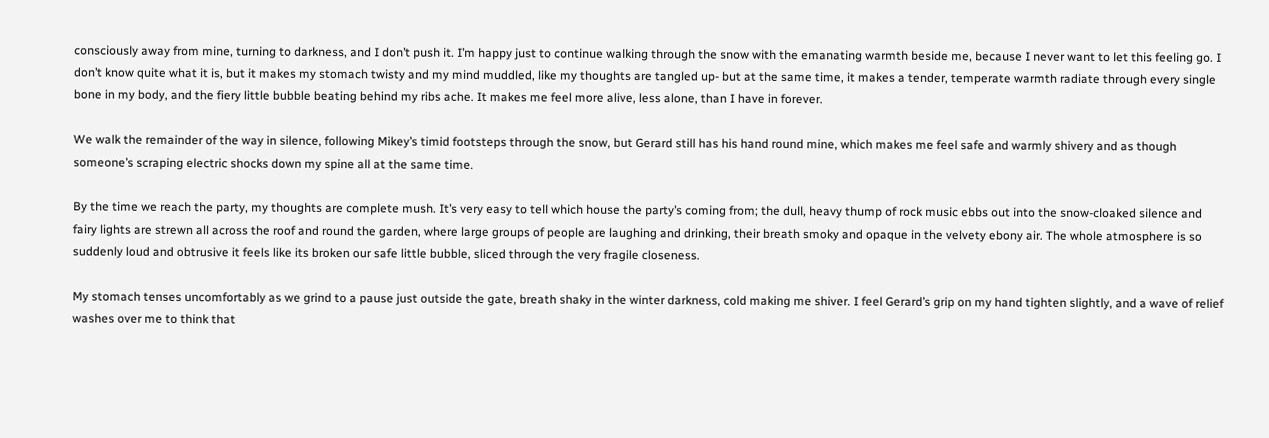consciously away from mine, turning to darkness, and I don’t push it. I’m happy just to continue walking through the snow with the emanating warmth beside me, because I never want to let this feeling go. I don’t know quite what it is, but it makes my stomach twisty and my mind muddled, like my thoughts are tangled up- but at the same time, it makes a tender, temperate warmth radiate through every single bone in my body, and the fiery little bubble beating behind my ribs ache. It makes me feel more alive, less alone, than I have in forever.

We walk the remainder of the way in silence, following Mikey’s timid footsteps through the snow, but Gerard still has his hand round mine, which makes me feel safe and warmly shivery and as though someone’s scraping electric shocks down my spine all at the same time.

By the time we reach the party, my thoughts are complete mush. It’s very easy to tell which house the party’s coming from; the dull, heavy thump of rock music ebbs out into the snow-cloaked silence and fairy lights are strewn all across the roof and round the garden, where large groups of people are laughing and drinking, their breath smoky and opaque in the velvety ebony air. The whole atmosphere is so suddenly loud and obtrusive it feels like its broken our safe little bubble, sliced through the very fragile closeness.

My stomach tenses uncomfortably as we grind to a pause just outside the gate, breath shaky in the winter darkness, cold making me shiver. I feel Gerard’s grip on my hand tighten slightly, and a wave of relief washes over me to think that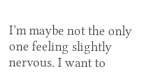I’m maybe not the only one feeling slightly nervous. I want to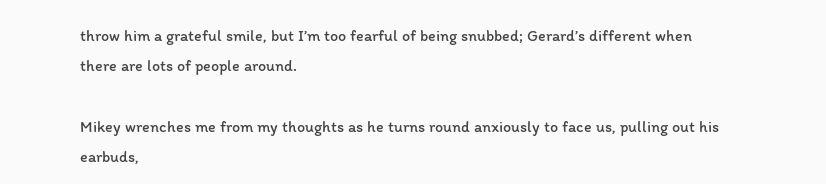throw him a grateful smile, but I’m too fearful of being snubbed; Gerard’s different when there are lots of people around.

Mikey wrenches me from my thoughts as he turns round anxiously to face us, pulling out his earbuds,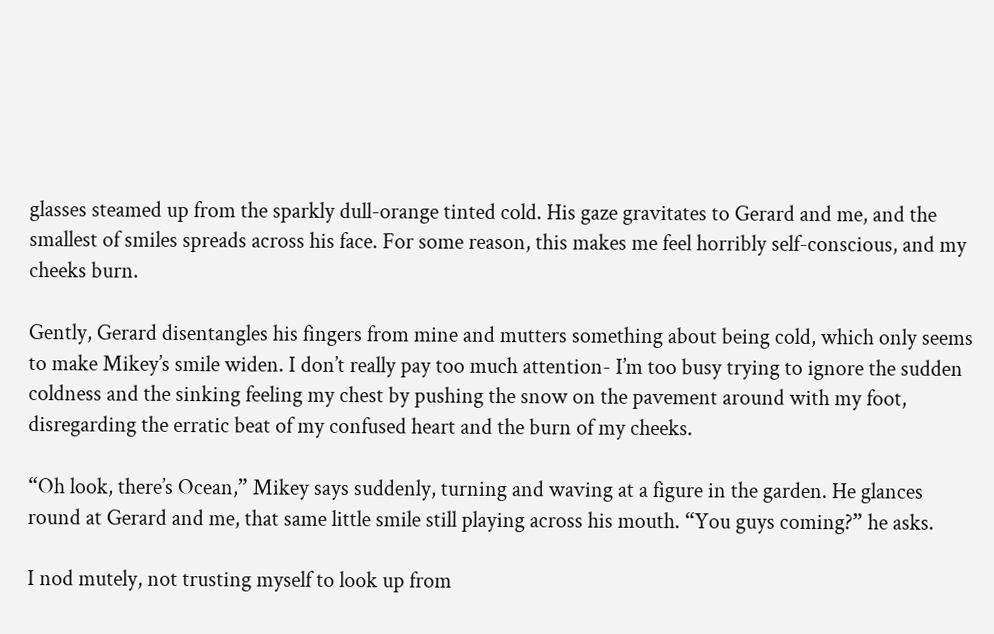glasses steamed up from the sparkly dull-orange tinted cold. His gaze gravitates to Gerard and me, and the smallest of smiles spreads across his face. For some reason, this makes me feel horribly self-conscious, and my cheeks burn.

Gently, Gerard disentangles his fingers from mine and mutters something about being cold, which only seems to make Mikey’s smile widen. I don’t really pay too much attention- I’m too busy trying to ignore the sudden coldness and the sinking feeling my chest by pushing the snow on the pavement around with my foot, disregarding the erratic beat of my confused heart and the burn of my cheeks.

“Oh look, there’s Ocean,” Mikey says suddenly, turning and waving at a figure in the garden. He glances round at Gerard and me, that same little smile still playing across his mouth. “You guys coming?” he asks.

I nod mutely, not trusting myself to look up from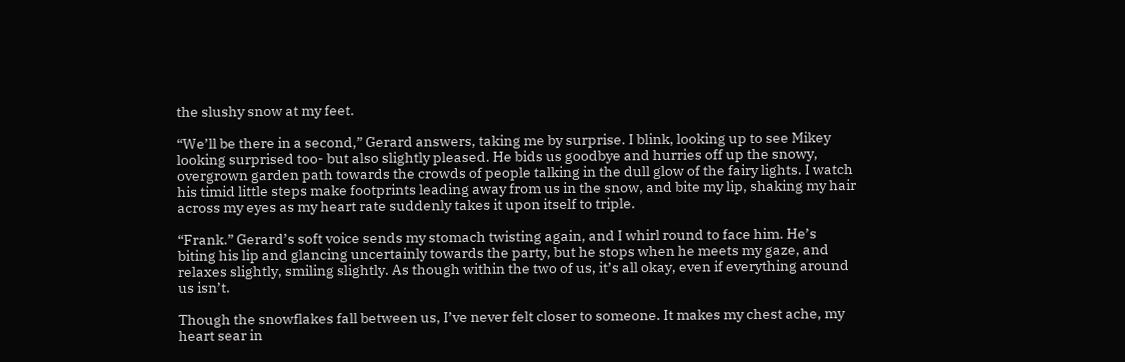the slushy snow at my feet.

“We’ll be there in a second,” Gerard answers, taking me by surprise. I blink, looking up to see Mikey looking surprised too- but also slightly pleased. He bids us goodbye and hurries off up the snowy, overgrown garden path towards the crowds of people talking in the dull glow of the fairy lights. I watch his timid little steps make footprints leading away from us in the snow, and bite my lip, shaking my hair across my eyes as my heart rate suddenly takes it upon itself to triple.

“Frank.” Gerard’s soft voice sends my stomach twisting again, and I whirl round to face him. He’s biting his lip and glancing uncertainly towards the party, but he stops when he meets my gaze, and relaxes slightly, smiling slightly. As though within the two of us, it’s all okay, even if everything around us isn’t.

Though the snowflakes fall between us, I’ve never felt closer to someone. It makes my chest ache, my heart sear in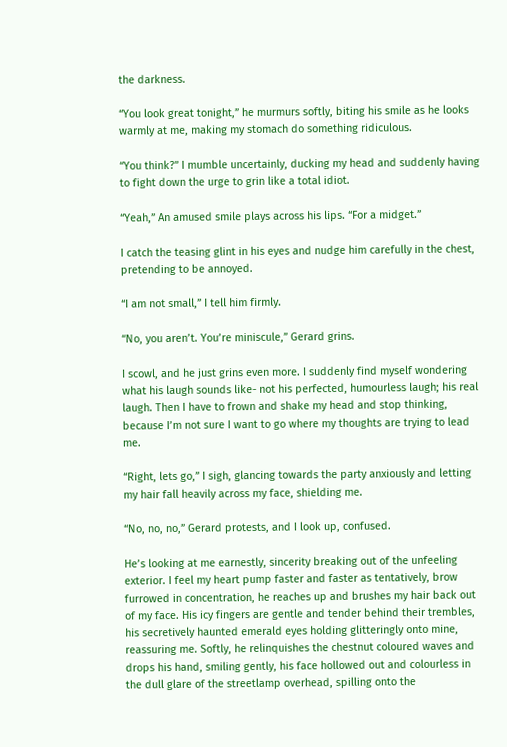the darkness.

“You look great tonight,” he murmurs softly, biting his smile as he looks warmly at me, making my stomach do something ridiculous.

“You think?” I mumble uncertainly, ducking my head and suddenly having to fight down the urge to grin like a total idiot.

“Yeah,” An amused smile plays across his lips. “For a midget.”

I catch the teasing glint in his eyes and nudge him carefully in the chest, pretending to be annoyed.

“I am not small,” I tell him firmly.

“No, you aren’t. You’re miniscule,” Gerard grins.

I scowl, and he just grins even more. I suddenly find myself wondering what his laugh sounds like- not his perfected, humourless laugh; his real laugh. Then I have to frown and shake my head and stop thinking, because I’m not sure I want to go where my thoughts are trying to lead me.

“Right, lets go,” I sigh, glancing towards the party anxiously and letting my hair fall heavily across my face, shielding me.

“No, no, no,” Gerard protests, and I look up, confused.

He’s looking at me earnestly, sincerity breaking out of the unfeeling exterior. I feel my heart pump faster and faster as tentatively, brow furrowed in concentration, he reaches up and brushes my hair back out of my face. His icy fingers are gentle and tender behind their trembles, his secretively haunted emerald eyes holding glitteringly onto mine, reassuring me. Softly, he relinquishes the chestnut coloured waves and drops his hand, smiling gently, his face hollowed out and colourless in the dull glare of the streetlamp overhead, spilling onto the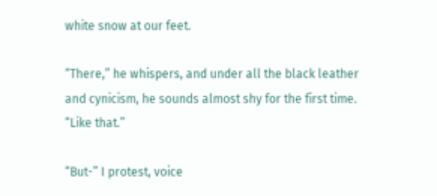white snow at our feet.

“There,” he whispers, and under all the black leather and cynicism, he sounds almost shy for the first time. “Like that.”

“But-” I protest, voice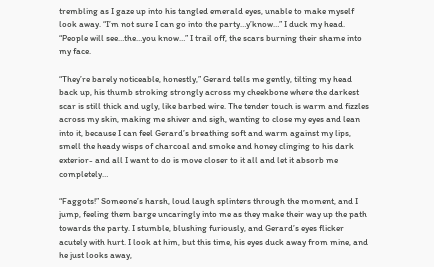trembling as I gaze up into his tangled emerald eyes, unable to make myself look away. “I’m not sure I can go into the party…y’know…” I duck my head. “People will see…the…you know…” I trail off, the scars burning their shame into my face.

“They’re barely noticeable, honestly,” Gerard tells me gently, tilting my head back up, his thumb stroking strongly across my cheekbone where the darkest scar is still thick and ugly, like barbed wire. The tender touch is warm and fizzles across my skin, making me shiver and sigh, wanting to close my eyes and lean into it, because I can feel Gerard’s breathing soft and warm against my lips, smell the heady wisps of charcoal and smoke and honey clinging to his dark exterior- and all I want to do is move closer to it all and let it absorb me completely…

“Faggots!” Someone’s harsh, loud laugh splinters through the moment, and I jump, feeling them barge uncaringly into me as they make their way up the path towards the party. I stumble, blushing furiously, and Gerard’s eyes flicker acutely with hurt. I look at him, but this time, his eyes duck away from mine, and he just looks away,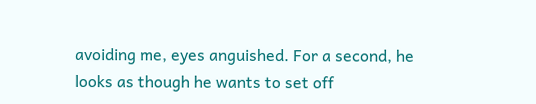avoiding me, eyes anguished. For a second, he looks as though he wants to set off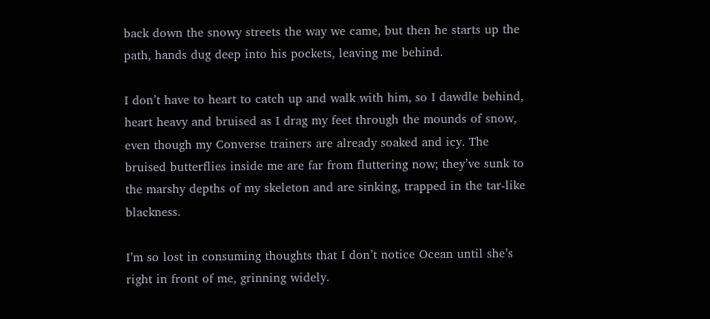back down the snowy streets the way we came, but then he starts up the path, hands dug deep into his pockets, leaving me behind.

I don’t have to heart to catch up and walk with him, so I dawdle behind, heart heavy and bruised as I drag my feet through the mounds of snow, even though my Converse trainers are already soaked and icy. The bruised butterflies inside me are far from fluttering now; they’ve sunk to the marshy depths of my skeleton and are sinking, trapped in the tar-like blackness.

I’m so lost in consuming thoughts that I don’t notice Ocean until she’s right in front of me, grinning widely.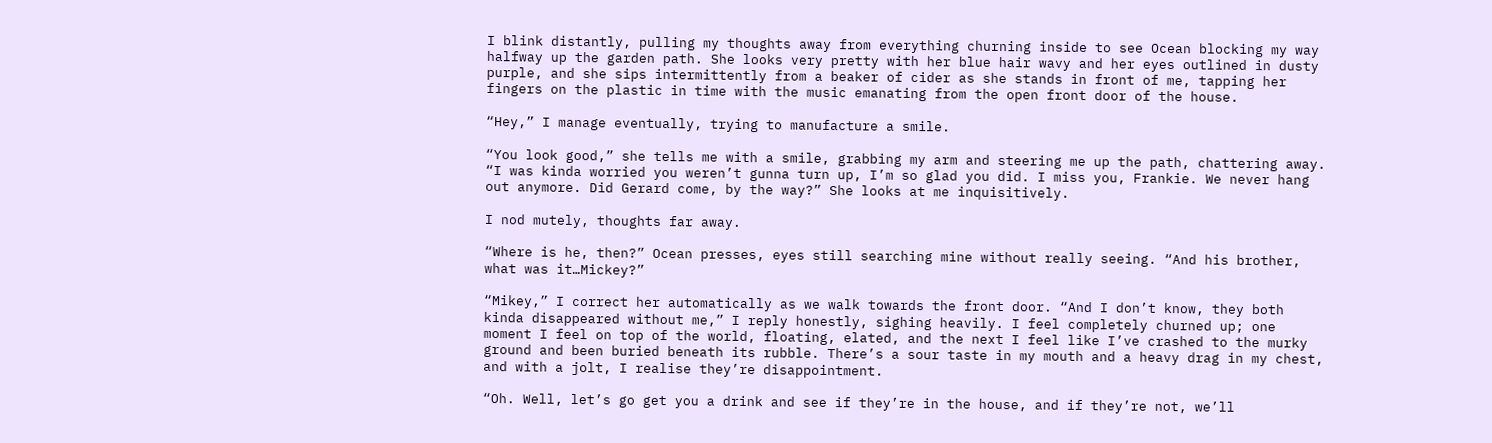I blink distantly, pulling my thoughts away from everything churning inside to see Ocean blocking my way halfway up the garden path. She looks very pretty with her blue hair wavy and her eyes outlined in dusty purple, and she sips intermittently from a beaker of cider as she stands in front of me, tapping her fingers on the plastic in time with the music emanating from the open front door of the house.

“Hey,” I manage eventually, trying to manufacture a smile.

“You look good,” she tells me with a smile, grabbing my arm and steering me up the path, chattering away. “I was kinda worried you weren’t gunna turn up, I’m so glad you did. I miss you, Frankie. We never hang out anymore. Did Gerard come, by the way?” She looks at me inquisitively.

I nod mutely, thoughts far away.

“Where is he, then?” Ocean presses, eyes still searching mine without really seeing. “And his brother, what was it…Mickey?”

“Mikey,” I correct her automatically as we walk towards the front door. “And I don’t know, they both kinda disappeared without me,” I reply honestly, sighing heavily. I feel completely churned up; one moment I feel on top of the world, floating, elated, and the next I feel like I’ve crashed to the murky ground and been buried beneath its rubble. There’s a sour taste in my mouth and a heavy drag in my chest, and with a jolt, I realise they’re disappointment.

“Oh. Well, let’s go get you a drink and see if they’re in the house, and if they’re not, we’ll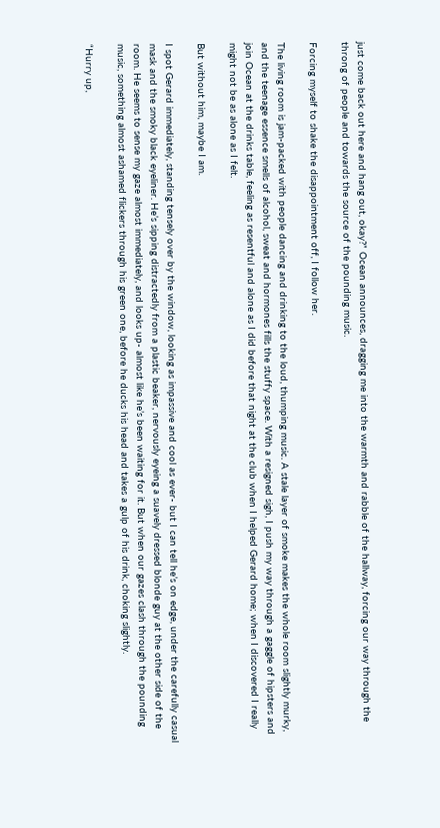just come back out here and hang out, okay?” Ocean announces, dragging me into the warmth and rabble of the hallway, forcing our way through the throng of people and towards the source of the pounding music.

Forcing myself to shake the disappointment off, I follow her.

The living room is jam-packed with people dancing and drinking to the loud, thumping music. A stale layer of smoke makes the whole room slightly murky, and the teenage essence smells of alcohol, sweat and hormones fills the stuffy space. With a resigned sigh, I push my way through a gaggle of hipsters and join Ocean at the drinks table, feeling as resentful and alone as I did before that night at the club when I helped Gerard home; when I discovered I really might not be as alone as I felt.

But without him, maybe I am.

I spot Gerard immediately, standing tensely over by the window, looking as impassive and cool as ever- but I can tell he’s on edge, under the carefully casual mask and the smoky black eyeliner. He’s sipping distractedly from a plastic beaker, nervously eyeing a suavely dressed blonde guy at the other side of the room. He seems to sense my gaze almost immediately, and looks up- almost like he’s been waiting for it. But when our gazes clash through the pounding music, something almost ashamed flickers through his green one, before he ducks his head and takes a gulp of his drink, choking slightly.

“Hurry up,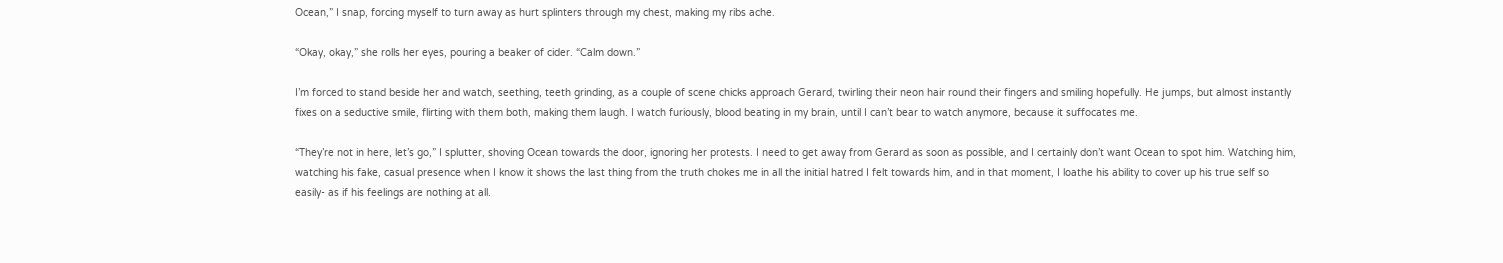Ocean,” I snap, forcing myself to turn away as hurt splinters through my chest, making my ribs ache.

“Okay, okay,” she rolls her eyes, pouring a beaker of cider. “Calm down.”

I’m forced to stand beside her and watch, seething, teeth grinding, as a couple of scene chicks approach Gerard, twirling their neon hair round their fingers and smiling hopefully. He jumps, but almost instantly fixes on a seductive smile, flirting with them both, making them laugh. I watch furiously, blood beating in my brain, until I can’t bear to watch anymore, because it suffocates me.

“They’re not in here, let’s go,” I splutter, shoving Ocean towards the door, ignoring her protests. I need to get away from Gerard as soon as possible, and I certainly don’t want Ocean to spot him. Watching him, watching his fake, casual presence when I know it shows the last thing from the truth chokes me in all the initial hatred I felt towards him, and in that moment, I loathe his ability to cover up his true self so easily- as if his feelings are nothing at all.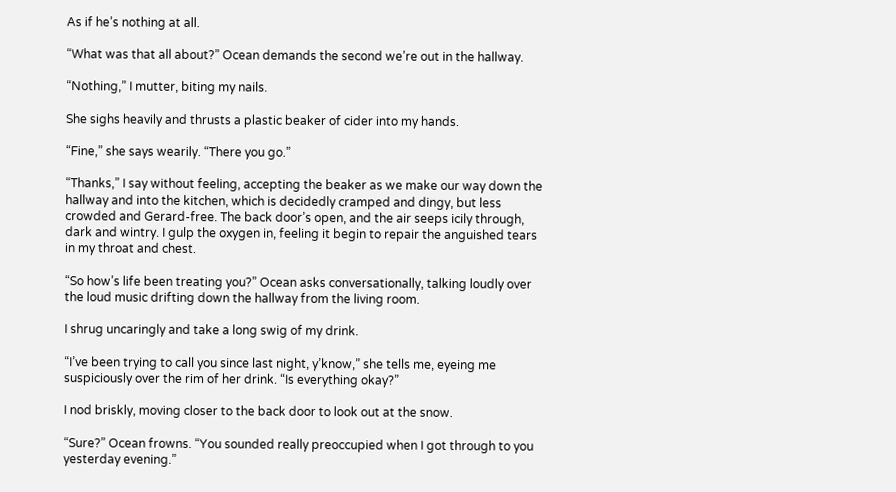As if he’s nothing at all.

“What was that all about?” Ocean demands the second we’re out in the hallway.

“Nothing,” I mutter, biting my nails.

She sighs heavily and thrusts a plastic beaker of cider into my hands.

“Fine,” she says wearily. “There you go.”

“Thanks,” I say without feeling, accepting the beaker as we make our way down the hallway and into the kitchen, which is decidedly cramped and dingy, but less crowded and Gerard-free. The back door’s open, and the air seeps icily through, dark and wintry. I gulp the oxygen in, feeling it begin to repair the anguished tears in my throat and chest.

“So how’s life been treating you?” Ocean asks conversationally, talking loudly over the loud music drifting down the hallway from the living room.

I shrug uncaringly and take a long swig of my drink.

“I’ve been trying to call you since last night, y’know,” she tells me, eyeing me suspiciously over the rim of her drink. “Is everything okay?”

I nod briskly, moving closer to the back door to look out at the snow.

“Sure?” Ocean frowns. “You sounded really preoccupied when I got through to you yesterday evening.”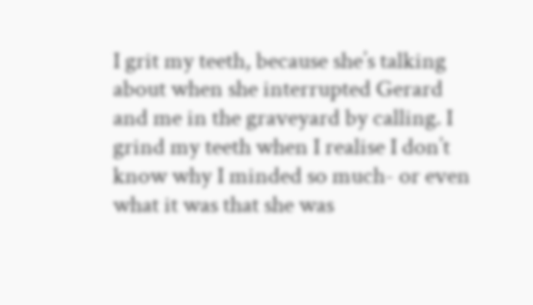I grit my teeth, because she’s talking about when she interrupted Gerard and me in the graveyard by calling. I grind my teeth when I realise I don’t know why I minded so much- or even what it was that she was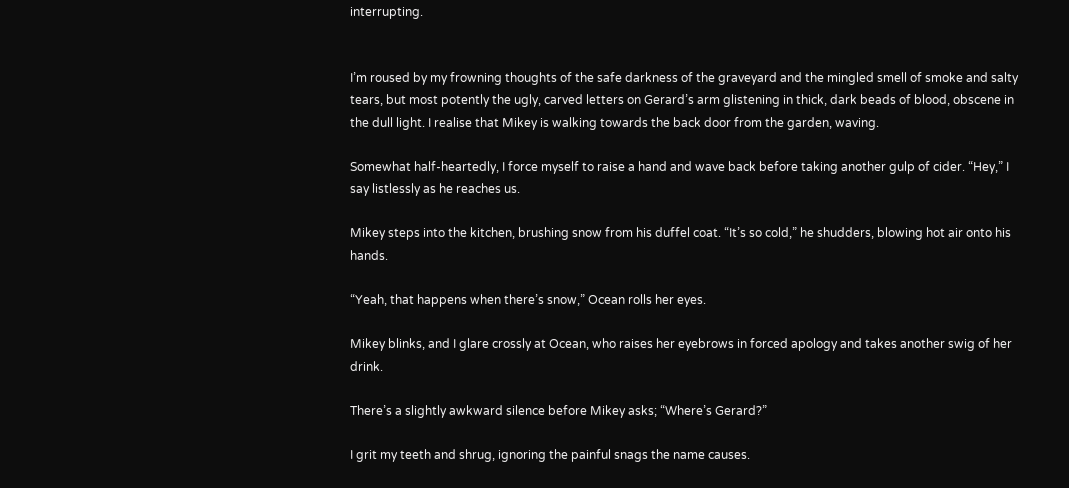interrupting.


I’m roused by my frowning thoughts of the safe darkness of the graveyard and the mingled smell of smoke and salty tears, but most potently the ugly, carved letters on Gerard’s arm glistening in thick, dark beads of blood, obscene in the dull light. I realise that Mikey is walking towards the back door from the garden, waving.

Somewhat half-heartedly, I force myself to raise a hand and wave back before taking another gulp of cider. “Hey,” I say listlessly as he reaches us.

Mikey steps into the kitchen, brushing snow from his duffel coat. “It’s so cold,” he shudders, blowing hot air onto his hands.

“Yeah, that happens when there’s snow,” Ocean rolls her eyes.

Mikey blinks, and I glare crossly at Ocean, who raises her eyebrows in forced apology and takes another swig of her drink.

There’s a slightly awkward silence before Mikey asks; “Where’s Gerard?”

I grit my teeth and shrug, ignoring the painful snags the name causes.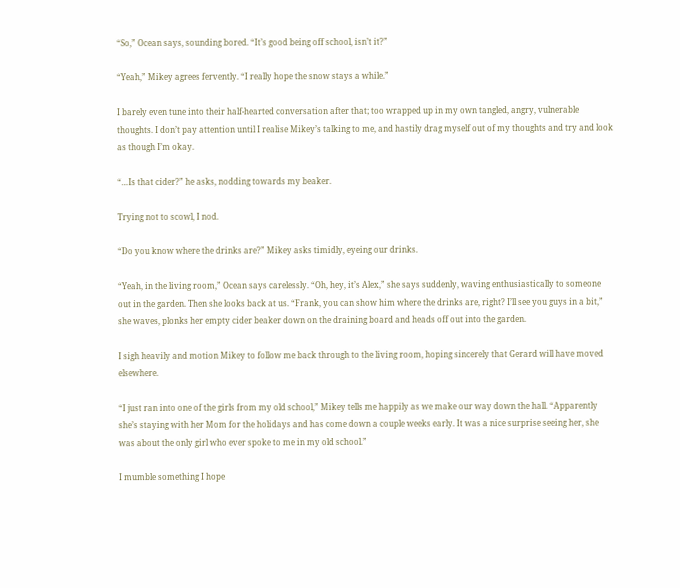“So,” Ocean says, sounding bored. “It’s good being off school, isn’t it?”

“Yeah,” Mikey agrees fervently. “I really hope the snow stays a while.”

I barely even tune into their half-hearted conversation after that; too wrapped up in my own tangled, angry, vulnerable thoughts. I don’t pay attention until I realise Mikey’s talking to me, and hastily drag myself out of my thoughts and try and look as though I’m okay.

“…Is that cider?” he asks, nodding towards my beaker.

Trying not to scowl, I nod.

“Do you know where the drinks are?” Mikey asks timidly, eyeing our drinks.

“Yeah, in the living room,” Ocean says carelessly. “Oh, hey, it’s Alex,” she says suddenly, waving enthusiastically to someone out in the garden. Then she looks back at us. “Frank, you can show him where the drinks are, right? I’ll see you guys in a bit,” she waves, plonks her empty cider beaker down on the draining board and heads off out into the garden.

I sigh heavily and motion Mikey to follow me back through to the living room, hoping sincerely that Gerard will have moved elsewhere.

“I just ran into one of the girls from my old school,” Mikey tells me happily as we make our way down the hall. “Apparently she’s staying with her Mom for the holidays and has come down a couple weeks early. It was a nice surprise seeing her, she was about the only girl who ever spoke to me in my old school.”

I mumble something I hope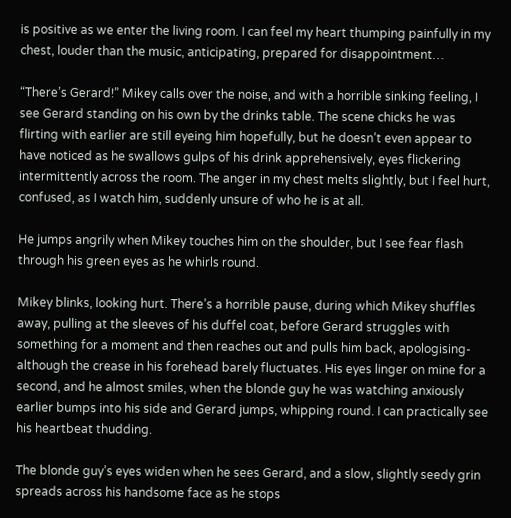is positive as we enter the living room. I can feel my heart thumping painfully in my chest, louder than the music, anticipating, prepared for disappointment…

“There’s Gerard!” Mikey calls over the noise, and with a horrible sinking feeling, I see Gerard standing on his own by the drinks table. The scene chicks he was flirting with earlier are still eyeing him hopefully, but he doesn’t even appear to have noticed as he swallows gulps of his drink apprehensively, eyes flickering intermittently across the room. The anger in my chest melts slightly, but I feel hurt, confused, as I watch him, suddenly unsure of who he is at all.

He jumps angrily when Mikey touches him on the shoulder, but I see fear flash through his green eyes as he whirls round.

Mikey blinks, looking hurt. There’s a horrible pause, during which Mikey shuffles away, pulling at the sleeves of his duffel coat, before Gerard struggles with something for a moment and then reaches out and pulls him back, apologising- although the crease in his forehead barely fluctuates. His eyes linger on mine for a second, and he almost smiles, when the blonde guy he was watching anxiously earlier bumps into his side and Gerard jumps, whipping round. I can practically see his heartbeat thudding.

The blonde guy’s eyes widen when he sees Gerard, and a slow, slightly seedy grin spreads across his handsome face as he stops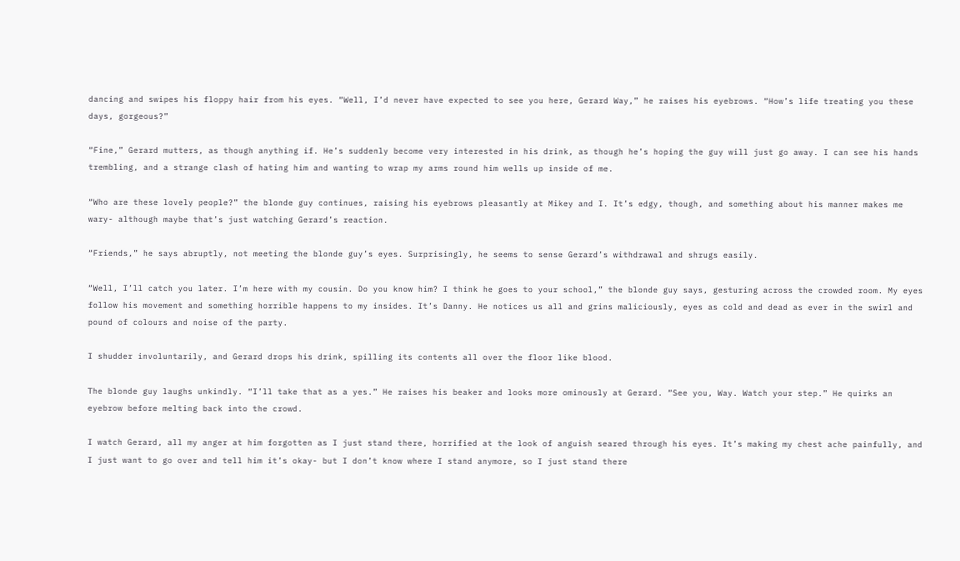dancing and swipes his floppy hair from his eyes. “Well, I’d never have expected to see you here, Gerard Way,” he raises his eyebrows. “How’s life treating you these days, gorgeous?”

“Fine,” Gerard mutters, as though anything if. He’s suddenly become very interested in his drink, as though he’s hoping the guy will just go away. I can see his hands trembling, and a strange clash of hating him and wanting to wrap my arms round him wells up inside of me.

“Who are these lovely people?” the blonde guy continues, raising his eyebrows pleasantly at Mikey and I. It’s edgy, though, and something about his manner makes me wary- although maybe that’s just watching Gerard’s reaction.

“Friends,” he says abruptly, not meeting the blonde guy’s eyes. Surprisingly, he seems to sense Gerard’s withdrawal and shrugs easily.

“Well, I’ll catch you later. I’m here with my cousin. Do you know him? I think he goes to your school,” the blonde guy says, gesturing across the crowded room. My eyes follow his movement and something horrible happens to my insides. It’s Danny. He notices us all and grins maliciously, eyes as cold and dead as ever in the swirl and pound of colours and noise of the party.

I shudder involuntarily, and Gerard drops his drink, spilling its contents all over the floor like blood.

The blonde guy laughs unkindly. “I’ll take that as a yes.” He raises his beaker and looks more ominously at Gerard. “See you, Way. Watch your step.” He quirks an eyebrow before melting back into the crowd.

I watch Gerard, all my anger at him forgotten as I just stand there, horrified at the look of anguish seared through his eyes. It’s making my chest ache painfully, and I just want to go over and tell him it’s okay- but I don’t know where I stand anymore, so I just stand there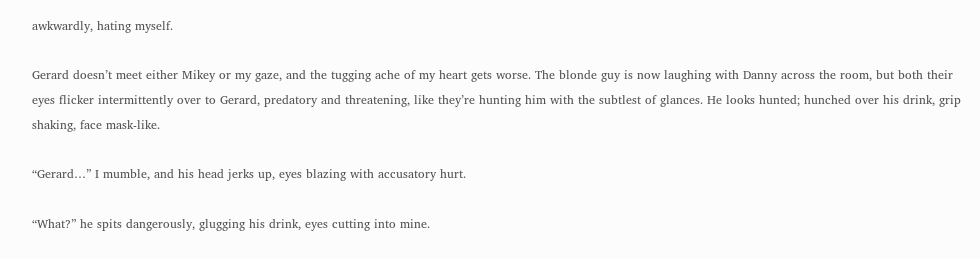awkwardly, hating myself.

Gerard doesn’t meet either Mikey or my gaze, and the tugging ache of my heart gets worse. The blonde guy is now laughing with Danny across the room, but both their eyes flicker intermittently over to Gerard, predatory and threatening, like they’re hunting him with the subtlest of glances. He looks hunted; hunched over his drink, grip shaking, face mask-like.

“Gerard…” I mumble, and his head jerks up, eyes blazing with accusatory hurt.

“What?” he spits dangerously, glugging his drink, eyes cutting into mine.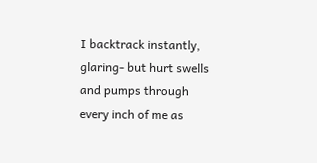I backtrack instantly, glaring- but hurt swells and pumps through every inch of me as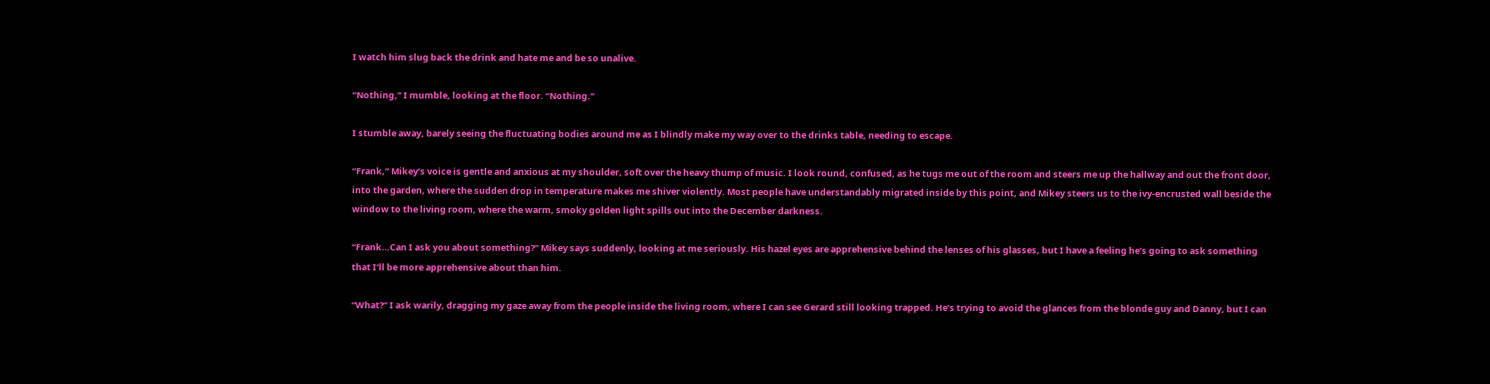I watch him slug back the drink and hate me and be so unalive.

“Nothing,” I mumble, looking at the floor. “Nothing.”

I stumble away, barely seeing the fluctuating bodies around me as I blindly make my way over to the drinks table, needing to escape.

“Frank,” Mikey’s voice is gentle and anxious at my shoulder, soft over the heavy thump of music. I look round, confused, as he tugs me out of the room and steers me up the hallway and out the front door, into the garden, where the sudden drop in temperature makes me shiver violently. Most people have understandably migrated inside by this point, and Mikey steers us to the ivy-encrusted wall beside the window to the living room, where the warm, smoky golden light spills out into the December darkness.

“Frank…Can I ask you about something?” Mikey says suddenly, looking at me seriously. His hazel eyes are apprehensive behind the lenses of his glasses, but I have a feeling he’s going to ask something that I’ll be more apprehensive about than him.

“What?” I ask warily, dragging my gaze away from the people inside the living room, where I can see Gerard still looking trapped. He’s trying to avoid the glances from the blonde guy and Danny, but I can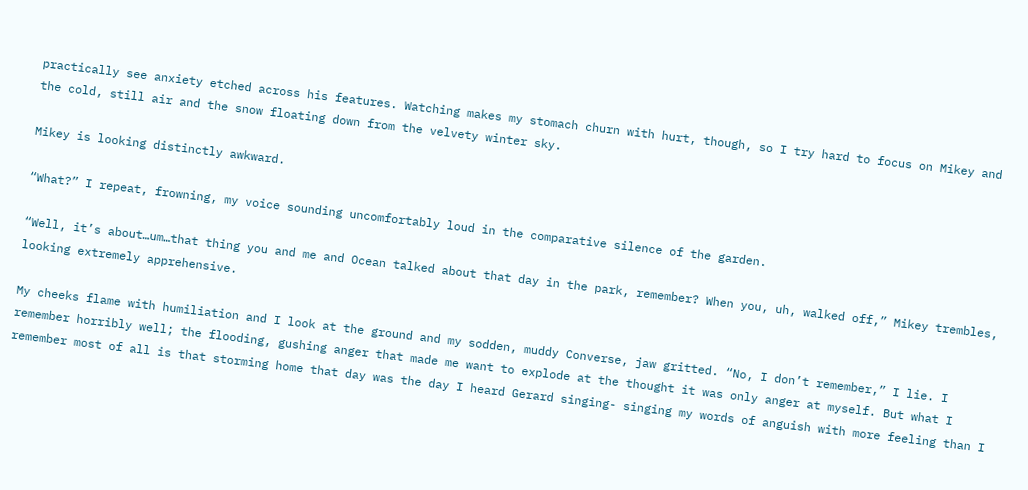practically see anxiety etched across his features. Watching makes my stomach churn with hurt, though, so I try hard to focus on Mikey and the cold, still air and the snow floating down from the velvety winter sky.

Mikey is looking distinctly awkward.

“What?” I repeat, frowning, my voice sounding uncomfortably loud in the comparative silence of the garden.

“Well, it’s about…um…that thing you and me and Ocean talked about that day in the park, remember? When you, uh, walked off,” Mikey trembles, looking extremely apprehensive.

My cheeks flame with humiliation and I look at the ground and my sodden, muddy Converse, jaw gritted. “No, I don’t remember,” I lie. I remember horribly well; the flooding, gushing anger that made me want to explode at the thought it was only anger at myself. But what I remember most of all is that storming home that day was the day I heard Gerard singing- singing my words of anguish with more feeling than I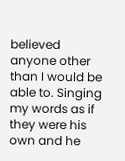believed anyone other than I would be able to. Singing my words as if they were his own and he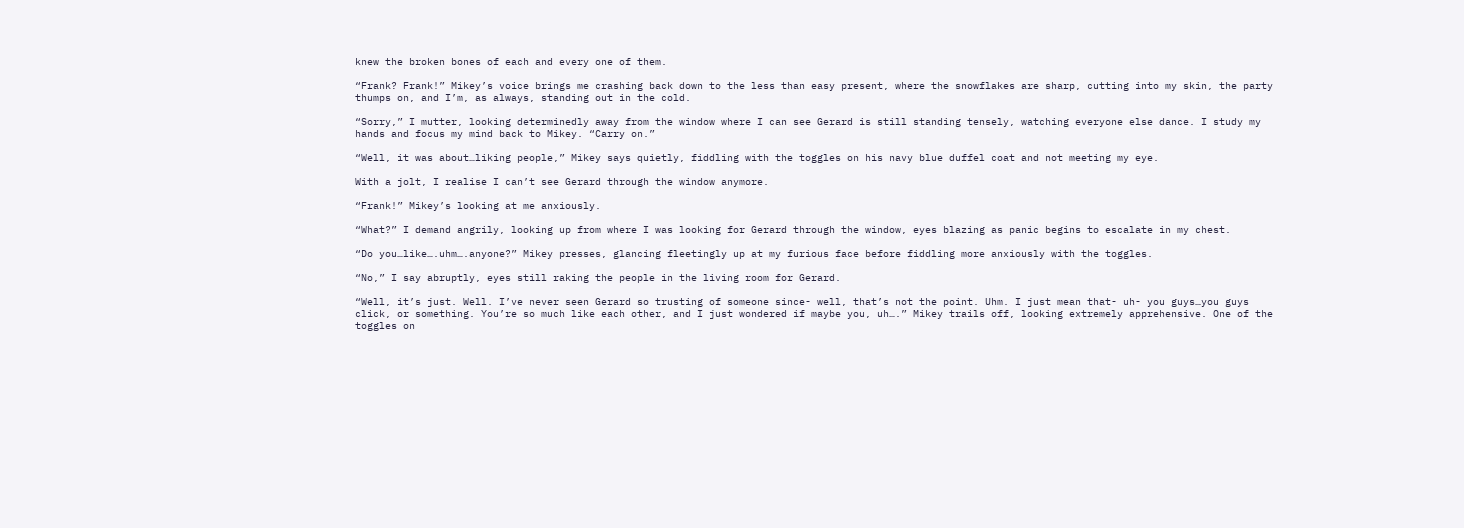knew the broken bones of each and every one of them.

“Frank? Frank!” Mikey’s voice brings me crashing back down to the less than easy present, where the snowflakes are sharp, cutting into my skin, the party thumps on, and I’m, as always, standing out in the cold.

“Sorry,” I mutter, looking determinedly away from the window where I can see Gerard is still standing tensely, watching everyone else dance. I study my hands and focus my mind back to Mikey. “Carry on.”

“Well, it was about…liking people,” Mikey says quietly, fiddling with the toggles on his navy blue duffel coat and not meeting my eye.

With a jolt, I realise I can’t see Gerard through the window anymore.

“Frank!” Mikey’s looking at me anxiously.

“What?” I demand angrily, looking up from where I was looking for Gerard through the window, eyes blazing as panic begins to escalate in my chest.

“Do you…like….uhm….anyone?” Mikey presses, glancing fleetingly up at my furious face before fiddling more anxiously with the toggles.

“No,” I say abruptly, eyes still raking the people in the living room for Gerard.

“Well, it’s just. Well. I’ve never seen Gerard so trusting of someone since- well, that’s not the point. Uhm. I just mean that- uh- you guys…you guys click, or something. You’re so much like each other, and I just wondered if maybe you, uh….” Mikey trails off, looking extremely apprehensive. One of the toggles on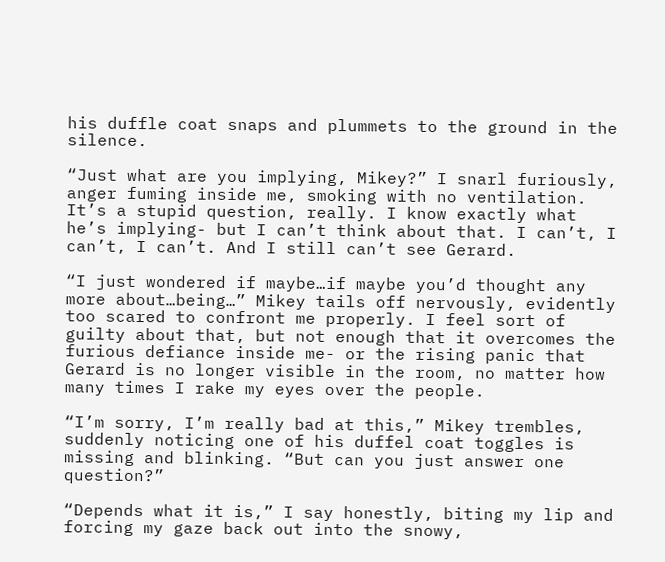his duffle coat snaps and plummets to the ground in the silence.

“Just what are you implying, Mikey?” I snarl furiously, anger fuming inside me, smoking with no ventilation. It’s a stupid question, really. I know exactly what he’s implying- but I can’t think about that. I can’t, I can’t, I can’t. And I still can’t see Gerard.

“I just wondered if maybe…if maybe you’d thought any more about…being…” Mikey tails off nervously, evidently too scared to confront me properly. I feel sort of guilty about that, but not enough that it overcomes the furious defiance inside me- or the rising panic that Gerard is no longer visible in the room, no matter how many times I rake my eyes over the people.

“I’m sorry, I’m really bad at this,” Mikey trembles, suddenly noticing one of his duffel coat toggles is missing and blinking. “But can you just answer one question?”

“Depends what it is,” I say honestly, biting my lip and forcing my gaze back out into the snowy,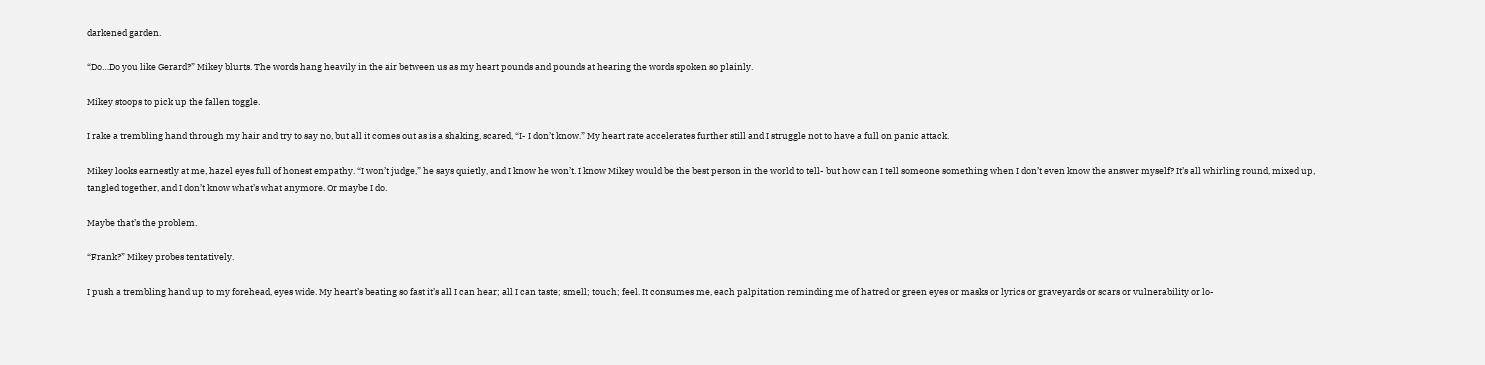darkened garden.

“Do…Do you like Gerard?” Mikey blurts. The words hang heavily in the air between us as my heart pounds and pounds at hearing the words spoken so plainly.

Mikey stoops to pick up the fallen toggle.

I rake a trembling hand through my hair and try to say no, but all it comes out as is a shaking, scared, “I- I don’t know.” My heart rate accelerates further still and I struggle not to have a full on panic attack.

Mikey looks earnestly at me, hazel eyes full of honest empathy. “I won’t judge,” he says quietly, and I know he won’t. I know Mikey would be the best person in the world to tell- but how can I tell someone something when I don’t even know the answer myself? It’s all whirling round, mixed up, tangled together, and I don’t know what’s what anymore. Or maybe I do.

Maybe that’s the problem.

“Frank?” Mikey probes tentatively.

I push a trembling hand up to my forehead, eyes wide. My heart’s beating so fast it’s all I can hear; all I can taste; smell; touch; feel. It consumes me, each palpitation reminding me of hatred or green eyes or masks or lyrics or graveyards or scars or vulnerability or lo-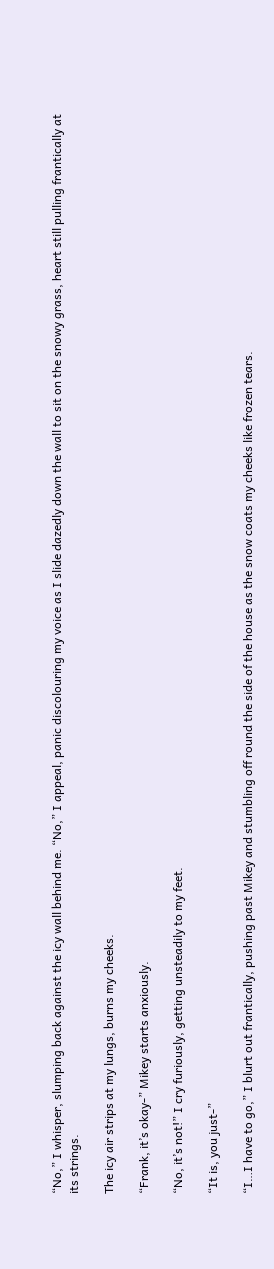“No,” I whisper, slumping back against the icy wall behind me. “No,” I appeal, panic discolouring my voice as I slide dazedly down the wall to sit on the snowy grass, heart still pulling frantically at its strings.

The icy air strips at my lungs, burns my cheeks.

“Frank, it’s okay-” Mikey starts anxiously.

“No, it’s not!” I cry furiously, getting unsteadily to my feet.

“It is, you just-”

“I…I have to go,” I blurt out frantically, pushing past Mikey and stumbling off round the side of the house as the snow coats my cheeks like frozen tears.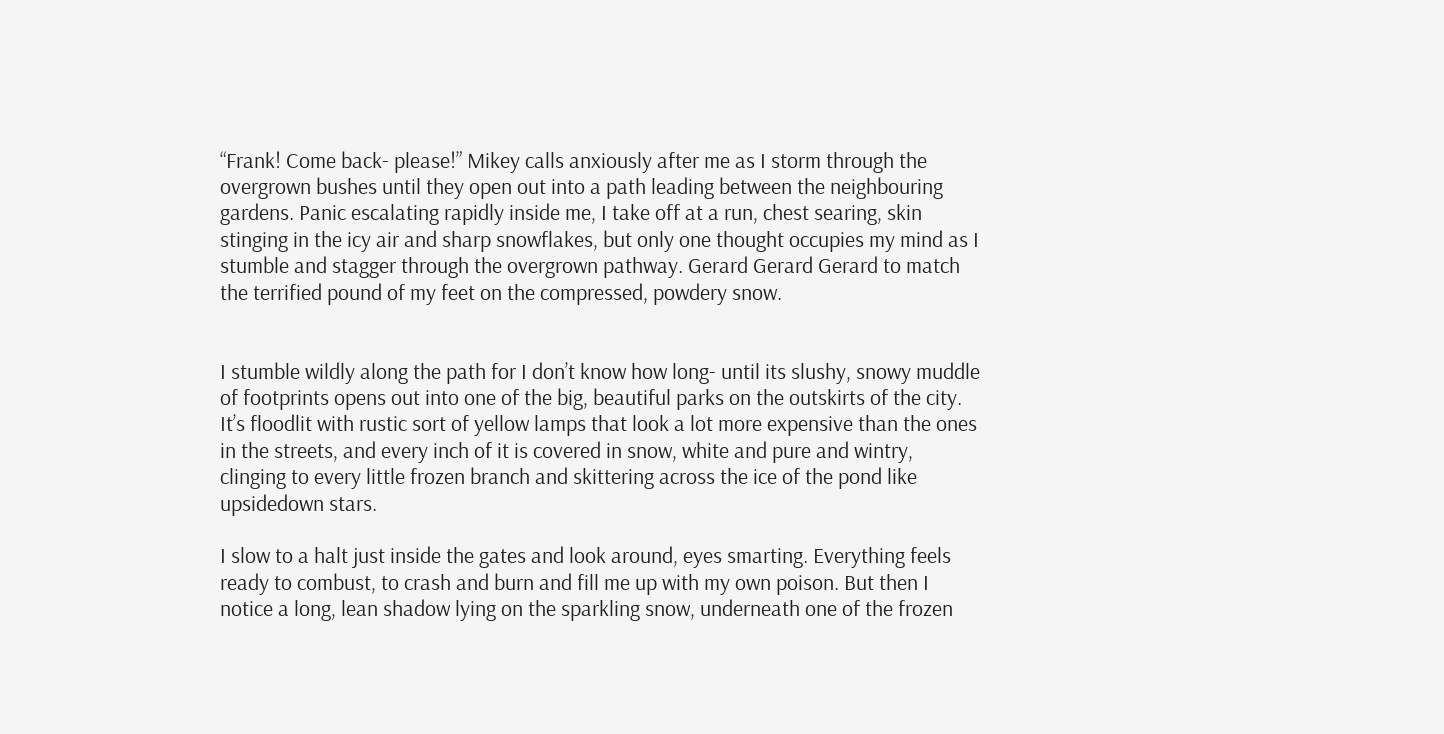“Frank! Come back- please!” Mikey calls anxiously after me as I storm through the overgrown bushes until they open out into a path leading between the neighbouring gardens. Panic escalating rapidly inside me, I take off at a run, chest searing, skin stinging in the icy air and sharp snowflakes, but only one thought occupies my mind as I stumble and stagger through the overgrown pathway. Gerard Gerard Gerard to match the terrified pound of my feet on the compressed, powdery snow.


I stumble wildly along the path for I don’t know how long- until its slushy, snowy muddle of footprints opens out into one of the big, beautiful parks on the outskirts of the city. It’s floodlit with rustic sort of yellow lamps that look a lot more expensive than the ones in the streets, and every inch of it is covered in snow, white and pure and wintry, clinging to every little frozen branch and skittering across the ice of the pond like upsidedown stars.

I slow to a halt just inside the gates and look around, eyes smarting. Everything feels ready to combust, to crash and burn and fill me up with my own poison. But then I notice a long, lean shadow lying on the sparkling snow, underneath one of the frozen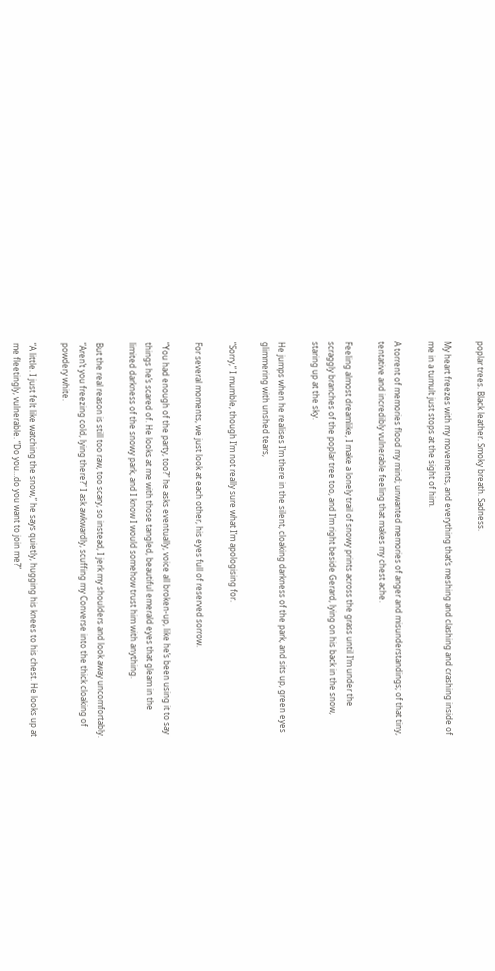poplar trees. Black leather. Smoky breath. Sadness.

My heart freezes with my movements, and everything that’s meshing and clashing and crashing inside of me in a tumult just stops at the sight of him.

A torrent of memories flood my mind; unwanted memories of anger and misunderstandings; of that tiny, tentative and incredibly vulnerable feeling that makes my chest ache.

Feeling almost dreamlike, I make a lonely trail of snowy prints across the grass until I’m under the scraggly branches of the poplar tree too, and I’m right beside Gerard, lying on his back in the snow, staring up at the sky.

He jumps when he realises I’m there in the silent, cloaking darkness of the park, and sits up, green eyes glimmering with unshed tears,

“Sorry,” I mumble, though I’m not really sure what I’m apologising for.

For several moments, we just look at each other, his eyes full of reserved sorrow.

“You had enough of the party, too?” he asks eventually, voice all broken-up, like he’s been using it to say things he’s scared of. He looks at me with those tangled, beautiful emerald eyes that gleam in the limited darkness of the snowy park, and I know I would somehow trust him with anything.

But the real reason is still too raw, too scary, so instead, I jerk my shoulders and look away uncomfortably. “Aren’t you freezing cold, lying there?” I ask awkwardly, scuffing my Converse into the thick cloaking of powdery white.

“A little. I just felt like watching the snow,” he says quietly, hugging his knees to his chest. He looks up at me fleetingly, vulnerable. “Do you…do you want to join me?”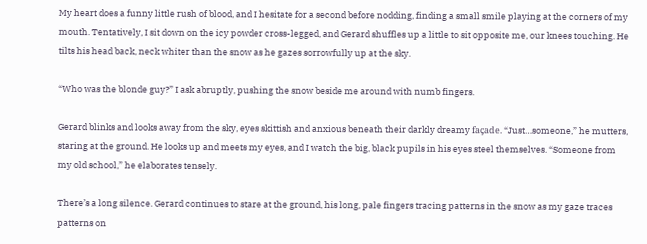My heart does a funny little rush of blood, and I hesitate for a second before nodding, finding a small smile playing at the corners of my mouth. Tentatively, I sit down on the icy powder cross-legged, and Gerard shuffles up a little to sit opposite me, our knees touching. He tilts his head back, neck whiter than the snow as he gazes sorrowfully up at the sky.

“Who was the blonde guy?” I ask abruptly, pushing the snow beside me around with numb fingers.

Gerard blinks and looks away from the sky, eyes skittish and anxious beneath their darkly dreamy façade. “Just…someone,” he mutters, staring at the ground. He looks up and meets my eyes, and I watch the big, black pupils in his eyes steel themselves. “Someone from my old school,” he elaborates tensely.

There’s a long silence. Gerard continues to stare at the ground, his long, pale fingers tracing patterns in the snow as my gaze traces patterns on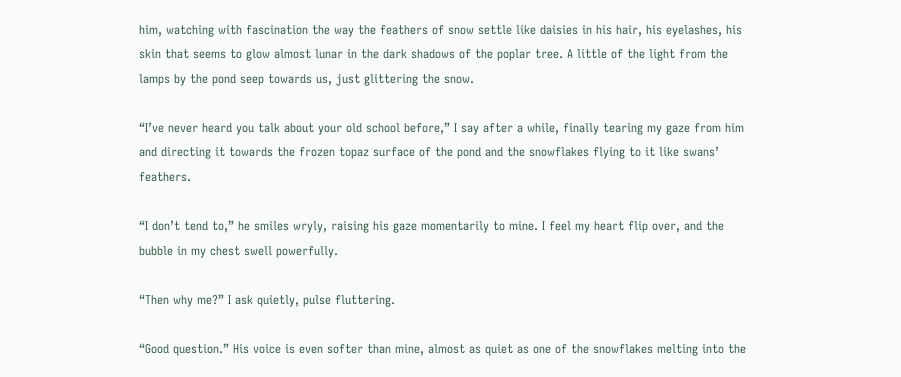him, watching with fascination the way the feathers of snow settle like daisies in his hair, his eyelashes, his skin that seems to glow almost lunar in the dark shadows of the poplar tree. A little of the light from the lamps by the pond seep towards us, just glittering the snow.

“I’ve never heard you talk about your old school before,” I say after a while, finally tearing my gaze from him and directing it towards the frozen topaz surface of the pond and the snowflakes flying to it like swans’ feathers.

“I don’t tend to,” he smiles wryly, raising his gaze momentarily to mine. I feel my heart flip over, and the bubble in my chest swell powerfully.

“Then why me?” I ask quietly, pulse fluttering.

“Good question.” His voice is even softer than mine, almost as quiet as one of the snowflakes melting into the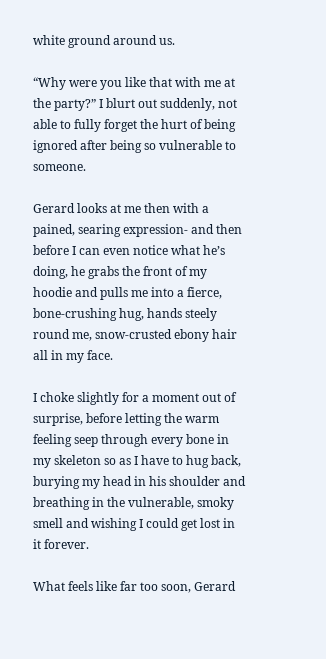white ground around us.

“Why were you like that with me at the party?” I blurt out suddenly, not able to fully forget the hurt of being ignored after being so vulnerable to someone.

Gerard looks at me then with a pained, searing expression- and then before I can even notice what he’s doing, he grabs the front of my hoodie and pulls me into a fierce, bone-crushing hug, hands steely round me, snow-crusted ebony hair all in my face.

I choke slightly for a moment out of surprise, before letting the warm feeling seep through every bone in my skeleton so as I have to hug back, burying my head in his shoulder and breathing in the vulnerable, smoky smell and wishing I could get lost in it forever.

What feels like far too soon, Gerard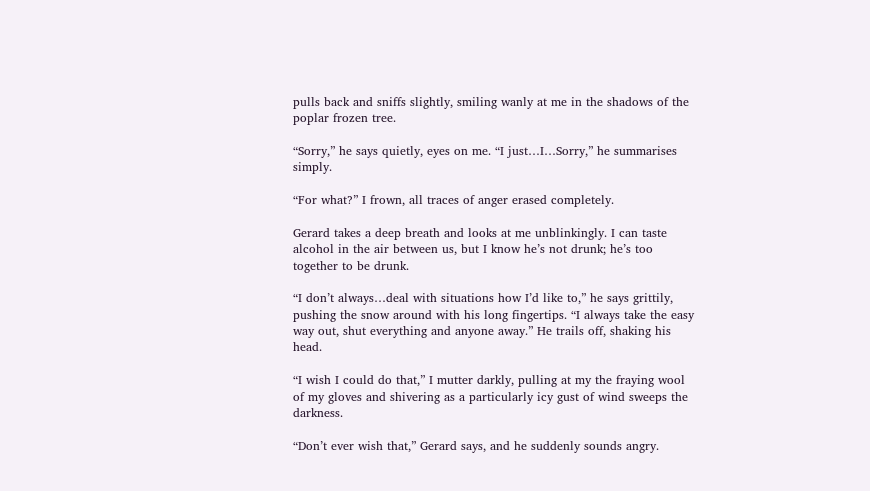pulls back and sniffs slightly, smiling wanly at me in the shadows of the poplar frozen tree.

“Sorry,” he says quietly, eyes on me. “I just…I…Sorry,” he summarises simply.

“For what?” I frown, all traces of anger erased completely.

Gerard takes a deep breath and looks at me unblinkingly. I can taste alcohol in the air between us, but I know he’s not drunk; he’s too together to be drunk.

“I don’t always…deal with situations how I’d like to,” he says grittily, pushing the snow around with his long fingertips. “I always take the easy way out, shut everything and anyone away.” He trails off, shaking his head.

“I wish I could do that,” I mutter darkly, pulling at my the fraying wool of my gloves and shivering as a particularly icy gust of wind sweeps the darkness.

“Don’t ever wish that,” Gerard says, and he suddenly sounds angry.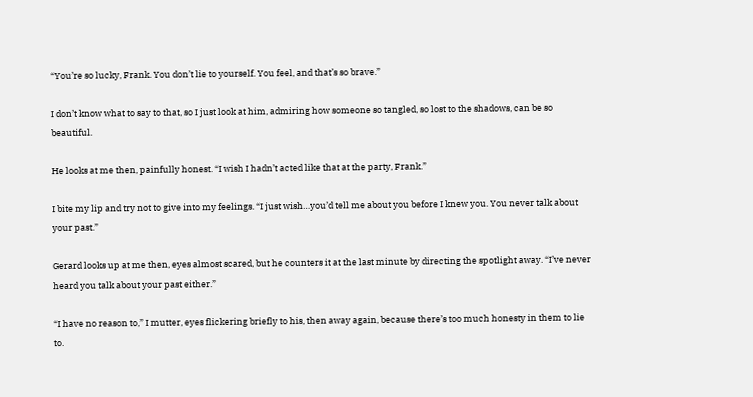“You’re so lucky, Frank. You don’t lie to yourself. You feel, and that’s so brave.”

I don’t know what to say to that, so I just look at him, admiring how someone so tangled, so lost to the shadows, can be so beautiful.

He looks at me then, painfully honest. “I wish I hadn’t acted like that at the party, Frank.”

I bite my lip and try not to give into my feelings. “I just wish…you’d tell me about you before I knew you. You never talk about your past.”

Gerard looks up at me then, eyes almost scared, but he counters it at the last minute by directing the spotlight away. “I’ve never heard you talk about your past either.”

“I have no reason to,” I mutter, eyes flickering briefly to his, then away again, because there’s too much honesty in them to lie to.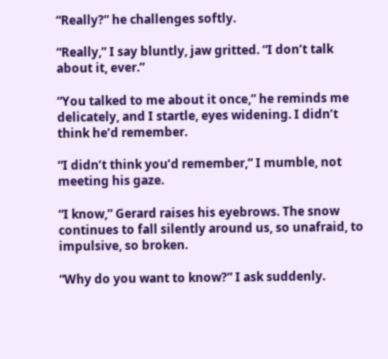“Really?” he challenges softly.

“Really,” I say bluntly, jaw gritted. “I don’t talk about it, ever.”

“You talked to me about it once,” he reminds me delicately, and I startle, eyes widening. I didn’t think he’d remember.

“I didn’t think you’d remember,” I mumble, not meeting his gaze.

“I know,” Gerard raises his eyebrows. The snow continues to fall silently around us, so unafraid, to impulsive, so broken.

“Why do you want to know?” I ask suddenly.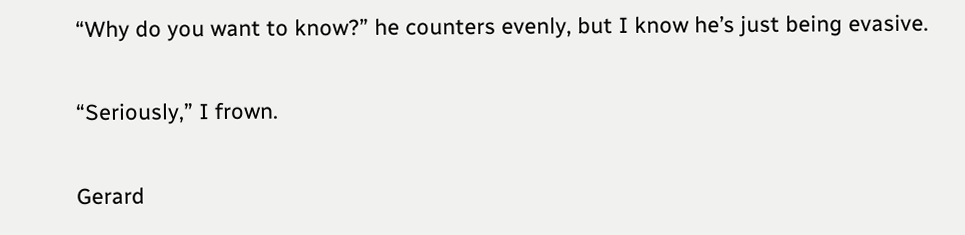“Why do you want to know?” he counters evenly, but I know he’s just being evasive.

“Seriously,” I frown.

Gerard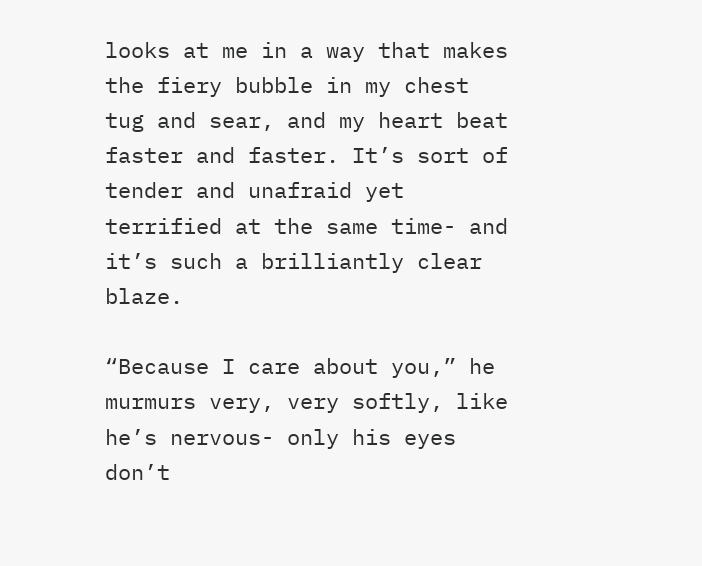looks at me in a way that makes the fiery bubble in my chest tug and sear, and my heart beat faster and faster. It’s sort of tender and unafraid yet terrified at the same time- and it’s such a brilliantly clear blaze.

“Because I care about you,” he murmurs very, very softly, like he’s nervous- only his eyes don’t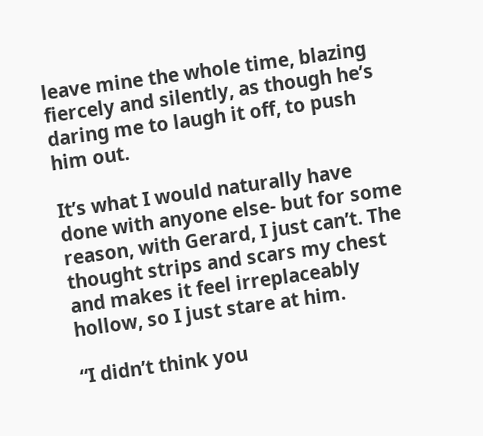leave mine the whole time, blazing fiercely and silently, as though he’s daring me to laugh it off, to push him out.

It’s what I would naturally have done with anyone else- but for some reason, with Gerard, I just can’t. The thought strips and scars my chest and makes it feel irreplaceably hollow, so I just stare at him.

“I didn’t think you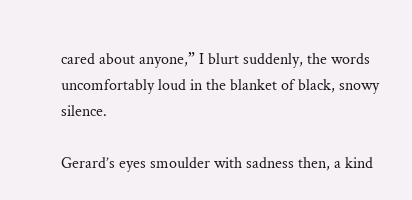cared about anyone,” I blurt suddenly, the words uncomfortably loud in the blanket of black, snowy silence.

Gerard’s eyes smoulder with sadness then, a kind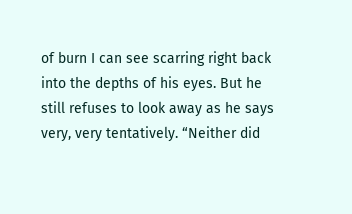of burn I can see scarring right back into the depths of his eyes. But he still refuses to look away as he says very, very tentatively. “Neither did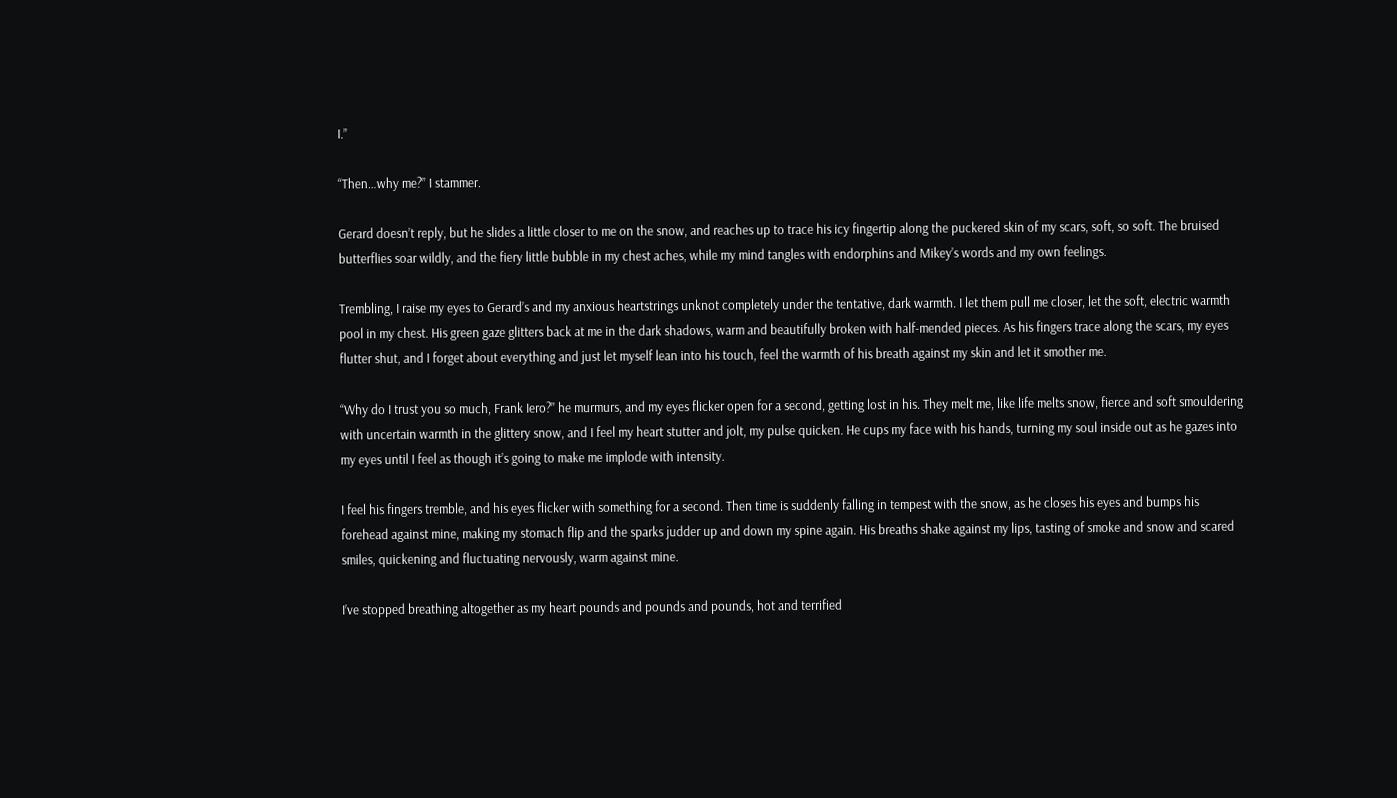I.”

“Then…why me?” I stammer.

Gerard doesn’t reply, but he slides a little closer to me on the snow, and reaches up to trace his icy fingertip along the puckered skin of my scars, soft, so soft. The bruised butterflies soar wildly, and the fiery little bubble in my chest aches, while my mind tangles with endorphins and Mikey’s words and my own feelings.

Trembling, I raise my eyes to Gerard’s and my anxious heartstrings unknot completely under the tentative, dark warmth. I let them pull me closer, let the soft, electric warmth pool in my chest. His green gaze glitters back at me in the dark shadows, warm and beautifully broken with half-mended pieces. As his fingers trace along the scars, my eyes flutter shut, and I forget about everything and just let myself lean into his touch, feel the warmth of his breath against my skin and let it smother me.

“Why do I trust you so much, Frank Iero?” he murmurs, and my eyes flicker open for a second, getting lost in his. They melt me, like life melts snow, fierce and soft smouldering with uncertain warmth in the glittery snow, and I feel my heart stutter and jolt, my pulse quicken. He cups my face with his hands, turning my soul inside out as he gazes into my eyes until I feel as though it’s going to make me implode with intensity.

I feel his fingers tremble, and his eyes flicker with something for a second. Then time is suddenly falling in tempest with the snow, as he closes his eyes and bumps his forehead against mine, making my stomach flip and the sparks judder up and down my spine again. His breaths shake against my lips, tasting of smoke and snow and scared smiles, quickening and fluctuating nervously, warm against mine.

I’ve stopped breathing altogether as my heart pounds and pounds and pounds, hot and terrified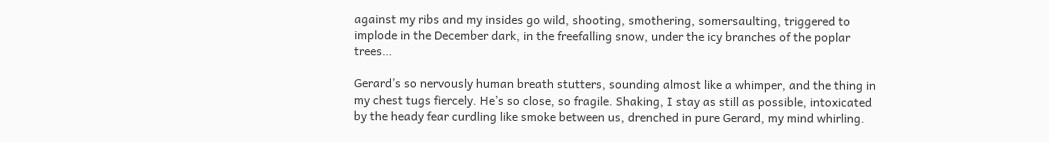against my ribs and my insides go wild, shooting, smothering, somersaulting, triggered to implode in the December dark, in the freefalling snow, under the icy branches of the poplar trees…

Gerard’s so nervously human breath stutters, sounding almost like a whimper, and the thing in my chest tugs fiercely. He’s so close, so fragile. Shaking, I stay as still as possible, intoxicated by the heady fear curdling like smoke between us, drenched in pure Gerard, my mind whirling.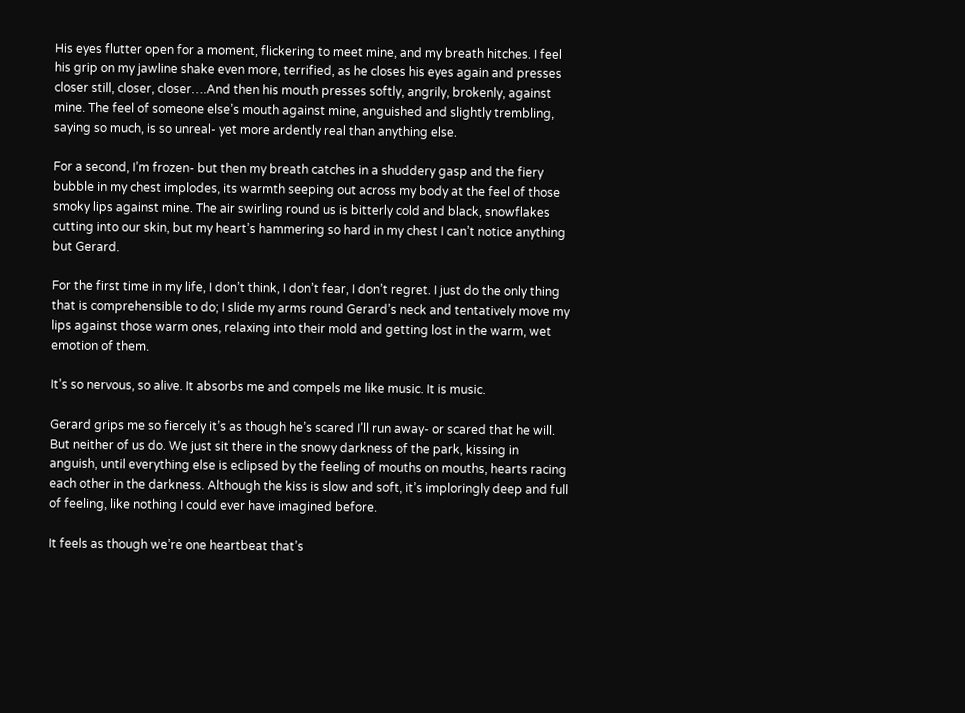His eyes flutter open for a moment, flickering to meet mine, and my breath hitches. I feel his grip on my jawline shake even more, terrified, as he closes his eyes again and presses closer still, closer, closer….And then his mouth presses softly, angrily, brokenly, against mine. The feel of someone else’s mouth against mine, anguished and slightly trembling, saying so much, is so unreal- yet more ardently real than anything else.

For a second, I’m frozen- but then my breath catches in a shuddery gasp and the fiery bubble in my chest implodes, its warmth seeping out across my body at the feel of those smoky lips against mine. The air swirling round us is bitterly cold and black, snowflakes cutting into our skin, but my heart’s hammering so hard in my chest I can’t notice anything but Gerard.

For the first time in my life, I don’t think, I don’t fear, I don’t regret. I just do the only thing that is comprehensible to do; I slide my arms round Gerard’s neck and tentatively move my lips against those warm ones, relaxing into their mold and getting lost in the warm, wet emotion of them.

It’s so nervous, so alive. It absorbs me and compels me like music. It is music.

Gerard grips me so fiercely it’s as though he’s scared I’ll run away- or scared that he will. But neither of us do. We just sit there in the snowy darkness of the park, kissing in anguish, until everything else is eclipsed by the feeling of mouths on mouths, hearts racing each other in the darkness. Although the kiss is slow and soft, it’s imploringly deep and full of feeling, like nothing I could ever have imagined before.

It feels as though we’re one heartbeat that’s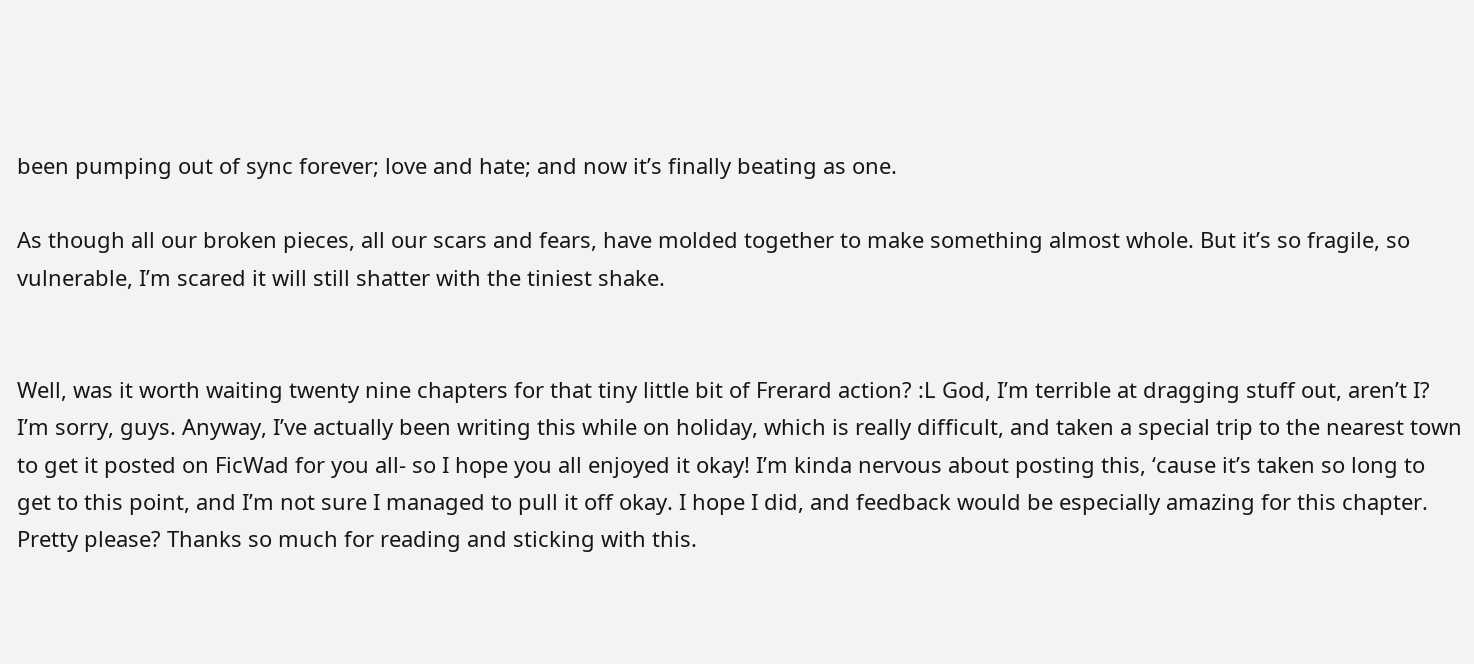been pumping out of sync forever; love and hate; and now it’s finally beating as one.

As though all our broken pieces, all our scars and fears, have molded together to make something almost whole. But it’s so fragile, so vulnerable, I’m scared it will still shatter with the tiniest shake.


Well, was it worth waiting twenty nine chapters for that tiny little bit of Frerard action? :L God, I’m terrible at dragging stuff out, aren’t I? I’m sorry, guys. Anyway, I’ve actually been writing this while on holiday, which is really difficult, and taken a special trip to the nearest town to get it posted on FicWad for you all- so I hope you all enjoyed it okay! I’m kinda nervous about posting this, ‘cause it’s taken so long to get to this point, and I’m not sure I managed to pull it off okay. I hope I did, and feedback would be especially amazing for this chapter. Pretty please? Thanks so much for reading and sticking with this.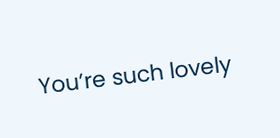You’re such lovely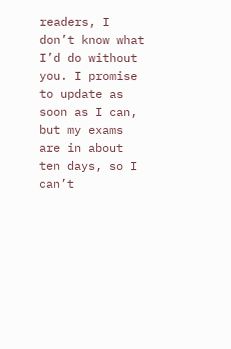readers, I don’t know what I’d do without you. I promise to update as soon as I can, but my exams are in about ten days, so I can’t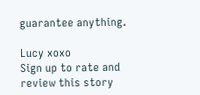guarantee anything.

Lucy xoxo
Sign up to rate and review this story